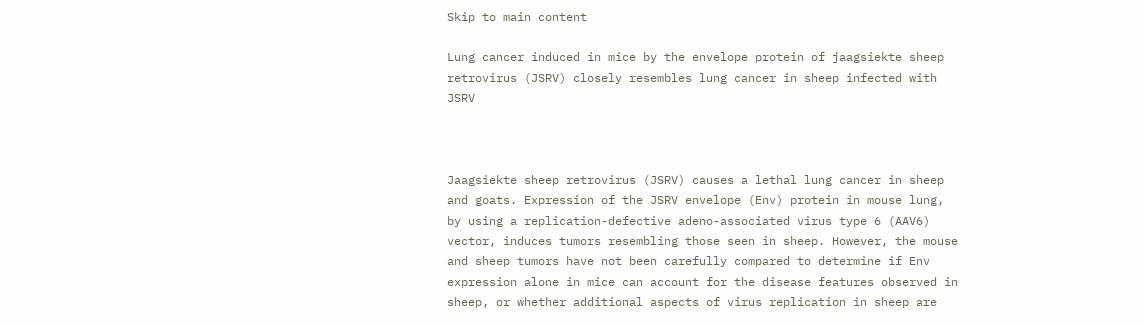Skip to main content

Lung cancer induced in mice by the envelope protein of jaagsiekte sheep retrovirus (JSRV) closely resembles lung cancer in sheep infected with JSRV



Jaagsiekte sheep retrovirus (JSRV) causes a lethal lung cancer in sheep and goats. Expression of the JSRV envelope (Env) protein in mouse lung, by using a replication-defective adeno-associated virus type 6 (AAV6) vector, induces tumors resembling those seen in sheep. However, the mouse and sheep tumors have not been carefully compared to determine if Env expression alone in mice can account for the disease features observed in sheep, or whether additional aspects of virus replication in sheep are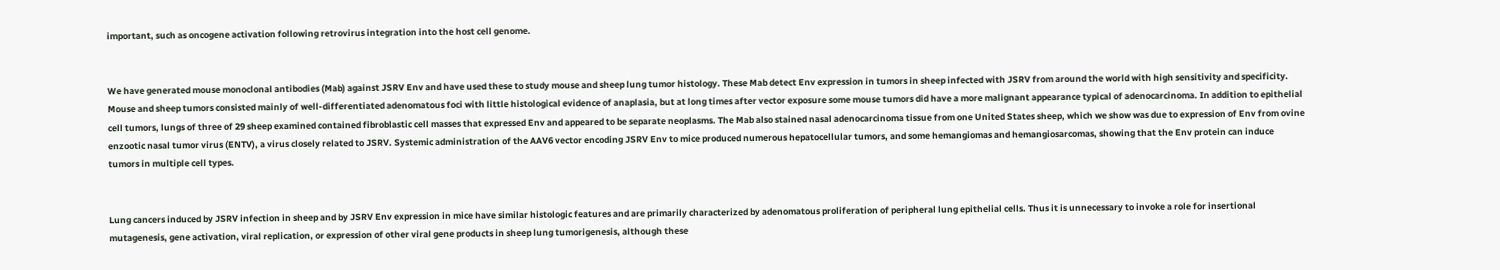important, such as oncogene activation following retrovirus integration into the host cell genome.


We have generated mouse monoclonal antibodies (Mab) against JSRV Env and have used these to study mouse and sheep lung tumor histology. These Mab detect Env expression in tumors in sheep infected with JSRV from around the world with high sensitivity and specificity. Mouse and sheep tumors consisted mainly of well-differentiated adenomatous foci with little histological evidence of anaplasia, but at long times after vector exposure some mouse tumors did have a more malignant appearance typical of adenocarcinoma. In addition to epithelial cell tumors, lungs of three of 29 sheep examined contained fibroblastic cell masses that expressed Env and appeared to be separate neoplasms. The Mab also stained nasal adenocarcinoma tissue from one United States sheep, which we show was due to expression of Env from ovine enzootic nasal tumor virus (ENTV), a virus closely related to JSRV. Systemic administration of the AAV6 vector encoding JSRV Env to mice produced numerous hepatocellular tumors, and some hemangiomas and hemangiosarcomas, showing that the Env protein can induce tumors in multiple cell types.


Lung cancers induced by JSRV infection in sheep and by JSRV Env expression in mice have similar histologic features and are primarily characterized by adenomatous proliferation of peripheral lung epithelial cells. Thus it is unnecessary to invoke a role for insertional mutagenesis, gene activation, viral replication, or expression of other viral gene products in sheep lung tumorigenesis, although these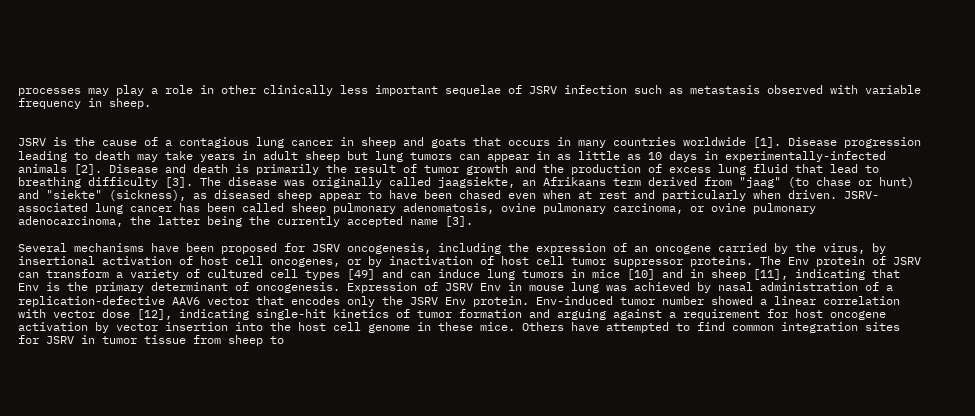processes may play a role in other clinically less important sequelae of JSRV infection such as metastasis observed with variable frequency in sheep.


JSRV is the cause of a contagious lung cancer in sheep and goats that occurs in many countries worldwide [1]. Disease progression leading to death may take years in adult sheep but lung tumors can appear in as little as 10 days in experimentally-infected animals [2]. Disease and death is primarily the result of tumor growth and the production of excess lung fluid that lead to breathing difficulty [3]. The disease was originally called jaagsiekte, an Afrikaans term derived from "jaag" (to chase or hunt) and "siekte" (sickness), as diseased sheep appear to have been chased even when at rest and particularly when driven. JSRV-associated lung cancer has been called sheep pulmonary adenomatosis, ovine pulmonary carcinoma, or ovine pulmonary adenocarcinoma, the latter being the currently accepted name [3].

Several mechanisms have been proposed for JSRV oncogenesis, including the expression of an oncogene carried by the virus, by insertional activation of host cell oncogenes, or by inactivation of host cell tumor suppressor proteins. The Env protein of JSRV can transform a variety of cultured cell types [49] and can induce lung tumors in mice [10] and in sheep [11], indicating that Env is the primary determinant of oncogenesis. Expression of JSRV Env in mouse lung was achieved by nasal administration of a replication-defective AAV6 vector that encodes only the JSRV Env protein. Env-induced tumor number showed a linear correlation with vector dose [12], indicating single-hit kinetics of tumor formation and arguing against a requirement for host oncogene activation by vector insertion into the host cell genome in these mice. Others have attempted to find common integration sites for JSRV in tumor tissue from sheep to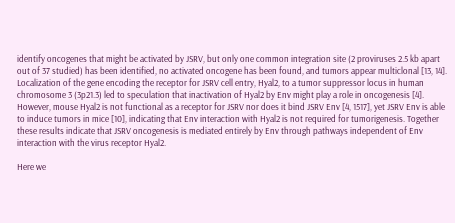identify oncogenes that might be activated by JSRV, but only one common integration site (2 proviruses 2.5 kb apart out of 37 studied) has been identified, no activated oncogene has been found, and tumors appear multiclonal [13, 14]. Localization of the gene encoding the receptor for JSRV cell entry, Hyal2, to a tumor suppressor locus in human chromosome 3 (3p21.3) led to speculation that inactivation of Hyal2 by Env might play a role in oncogenesis [4]. However, mouse Hyal2 is not functional as a receptor for JSRV nor does it bind JSRV Env [4, 1517], yet JSRV Env is able to induce tumors in mice [10], indicating that Env interaction with Hyal2 is not required for tumorigenesis. Together these results indicate that JSRV oncogenesis is mediated entirely by Env through pathways independent of Env interaction with the virus receptor Hyal2.

Here we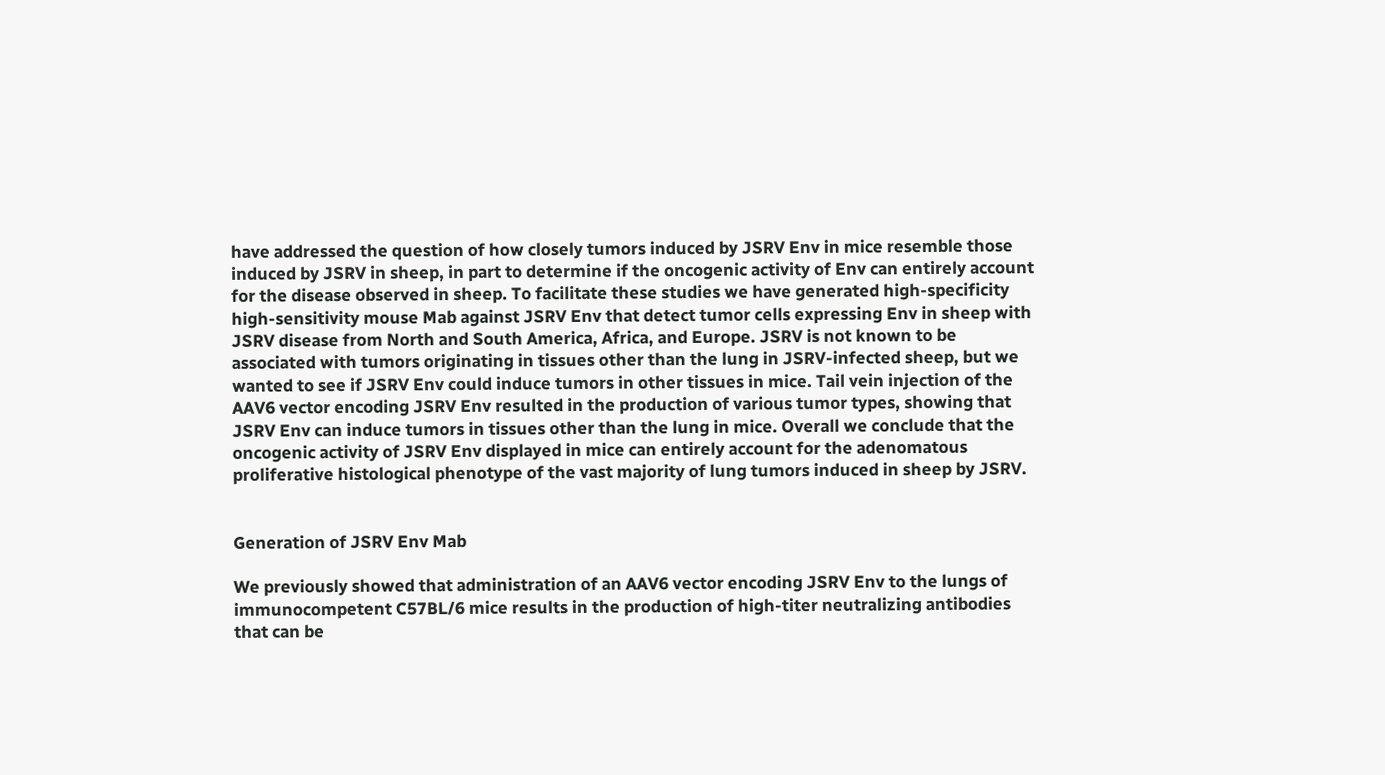have addressed the question of how closely tumors induced by JSRV Env in mice resemble those induced by JSRV in sheep, in part to determine if the oncogenic activity of Env can entirely account for the disease observed in sheep. To facilitate these studies we have generated high-specificity high-sensitivity mouse Mab against JSRV Env that detect tumor cells expressing Env in sheep with JSRV disease from North and South America, Africa, and Europe. JSRV is not known to be associated with tumors originating in tissues other than the lung in JSRV-infected sheep, but we wanted to see if JSRV Env could induce tumors in other tissues in mice. Tail vein injection of the AAV6 vector encoding JSRV Env resulted in the production of various tumor types, showing that JSRV Env can induce tumors in tissues other than the lung in mice. Overall we conclude that the oncogenic activity of JSRV Env displayed in mice can entirely account for the adenomatous proliferative histological phenotype of the vast majority of lung tumors induced in sheep by JSRV.


Generation of JSRV Env Mab

We previously showed that administration of an AAV6 vector encoding JSRV Env to the lungs of immunocompetent C57BL/6 mice results in the production of high-titer neutralizing antibodies that can be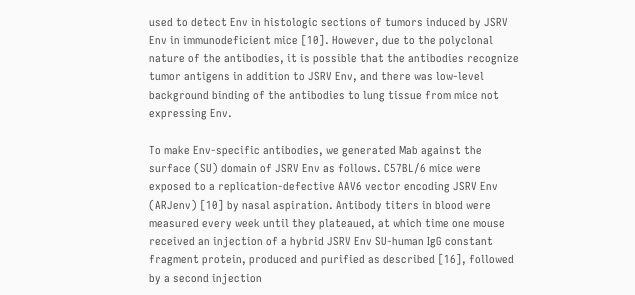used to detect Env in histologic sections of tumors induced by JSRV Env in immunodeficient mice [10]. However, due to the polyclonal nature of the antibodies, it is possible that the antibodies recognize tumor antigens in addition to JSRV Env, and there was low-level background binding of the antibodies to lung tissue from mice not expressing Env.

To make Env-specific antibodies, we generated Mab against the surface (SU) domain of JSRV Env as follows. C57BL/6 mice were exposed to a replication-defective AAV6 vector encoding JSRV Env (ARJenv) [10] by nasal aspiration. Antibody titers in blood were measured every week until they plateaued, at which time one mouse received an injection of a hybrid JSRV Env SU-human IgG constant fragment protein, produced and purified as described [16], followed by a second injection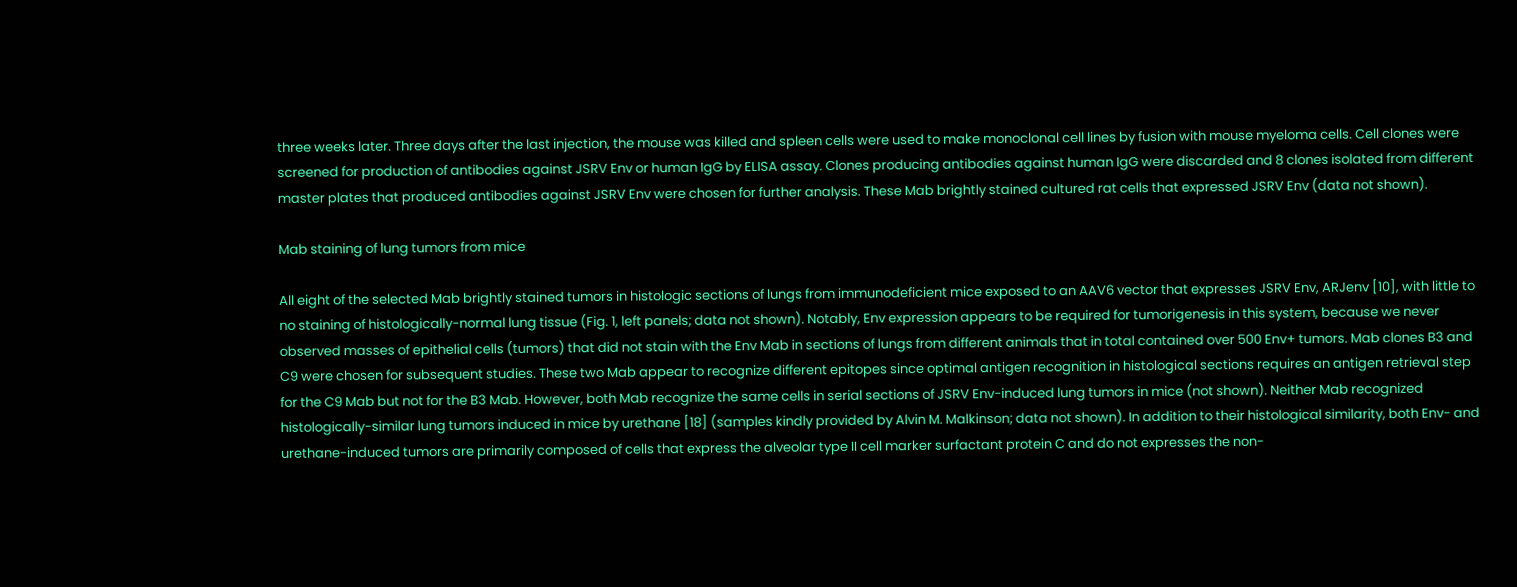three weeks later. Three days after the last injection, the mouse was killed and spleen cells were used to make monoclonal cell lines by fusion with mouse myeloma cells. Cell clones were screened for production of antibodies against JSRV Env or human IgG by ELISA assay. Clones producing antibodies against human IgG were discarded and 8 clones isolated from different master plates that produced antibodies against JSRV Env were chosen for further analysis. These Mab brightly stained cultured rat cells that expressed JSRV Env (data not shown).

Mab staining of lung tumors from mice

All eight of the selected Mab brightly stained tumors in histologic sections of lungs from immunodeficient mice exposed to an AAV6 vector that expresses JSRV Env, ARJenv [10], with little to no staining of histologically-normal lung tissue (Fig. 1, left panels; data not shown). Notably, Env expression appears to be required for tumorigenesis in this system, because we never observed masses of epithelial cells (tumors) that did not stain with the Env Mab in sections of lungs from different animals that in total contained over 500 Env+ tumors. Mab clones B3 and C9 were chosen for subsequent studies. These two Mab appear to recognize different epitopes since optimal antigen recognition in histological sections requires an antigen retrieval step for the C9 Mab but not for the B3 Mab. However, both Mab recognize the same cells in serial sections of JSRV Env-induced lung tumors in mice (not shown). Neither Mab recognized histologically-similar lung tumors induced in mice by urethane [18] (samples kindly provided by Alvin M. Malkinson; data not shown). In addition to their histological similarity, both Env- and urethane-induced tumors are primarily composed of cells that express the alveolar type II cell marker surfactant protein C and do not expresses the non-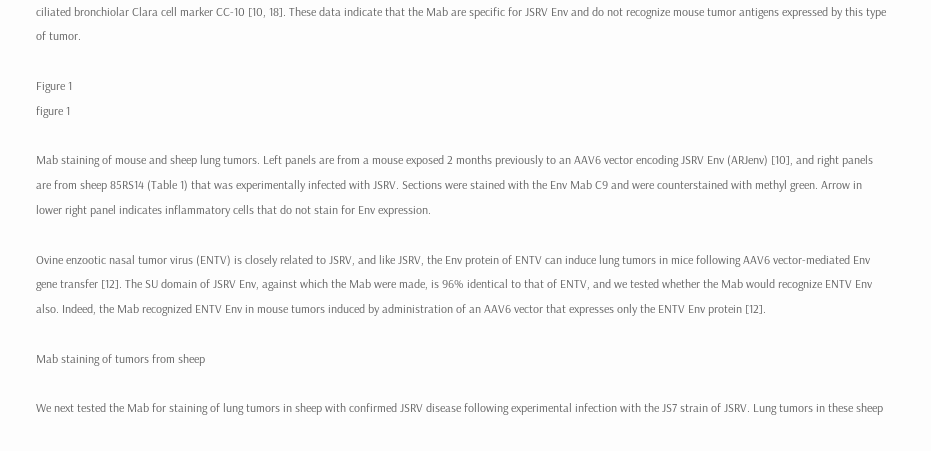ciliated bronchiolar Clara cell marker CC-10 [10, 18]. These data indicate that the Mab are specific for JSRV Env and do not recognize mouse tumor antigens expressed by this type of tumor.

Figure 1
figure 1

Mab staining of mouse and sheep lung tumors. Left panels are from a mouse exposed 2 months previously to an AAV6 vector encoding JSRV Env (ARJenv) [10], and right panels are from sheep 85RS14 (Table 1) that was experimentally infected with JSRV. Sections were stained with the Env Mab C9 and were counterstained with methyl green. Arrow in lower right panel indicates inflammatory cells that do not stain for Env expression.

Ovine enzootic nasal tumor virus (ENTV) is closely related to JSRV, and like JSRV, the Env protein of ENTV can induce lung tumors in mice following AAV6 vector-mediated Env gene transfer [12]. The SU domain of JSRV Env, against which the Mab were made, is 96% identical to that of ENTV, and we tested whether the Mab would recognize ENTV Env also. Indeed, the Mab recognized ENTV Env in mouse tumors induced by administration of an AAV6 vector that expresses only the ENTV Env protein [12].

Mab staining of tumors from sheep

We next tested the Mab for staining of lung tumors in sheep with confirmed JSRV disease following experimental infection with the JS7 strain of JSRV. Lung tumors in these sheep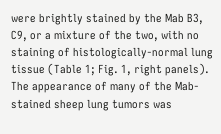were brightly stained by the Mab B3, C9, or a mixture of the two, with no staining of histologically-normal lung tissue (Table 1; Fig. 1, right panels). The appearance of many of the Mab-stained sheep lung tumors was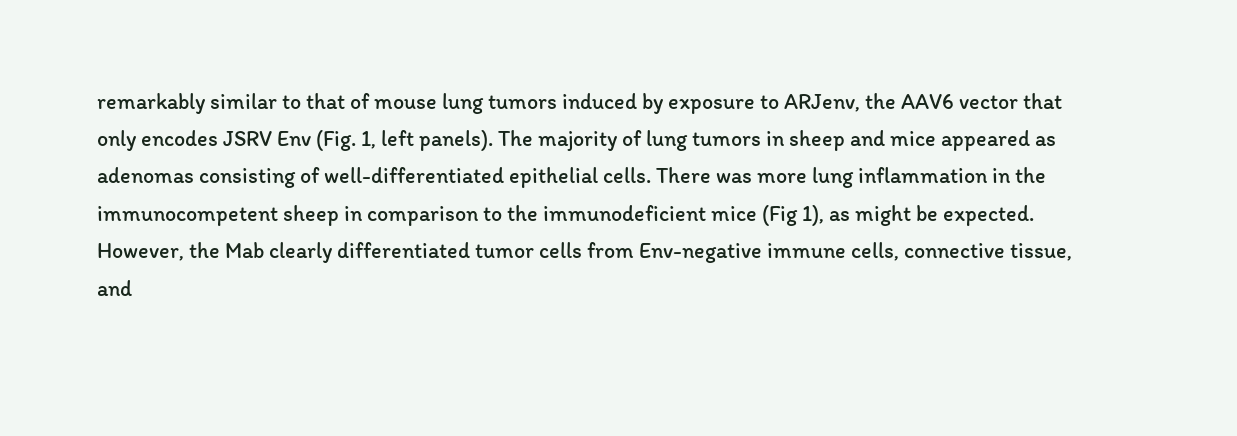remarkably similar to that of mouse lung tumors induced by exposure to ARJenv, the AAV6 vector that only encodes JSRV Env (Fig. 1, left panels). The majority of lung tumors in sheep and mice appeared as adenomas consisting of well-differentiated epithelial cells. There was more lung inflammation in the immunocompetent sheep in comparison to the immunodeficient mice (Fig 1), as might be expected. However, the Mab clearly differentiated tumor cells from Env-negative immune cells, connective tissue, and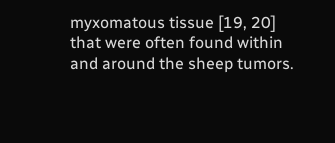myxomatous tissue [19, 20] that were often found within and around the sheep tumors.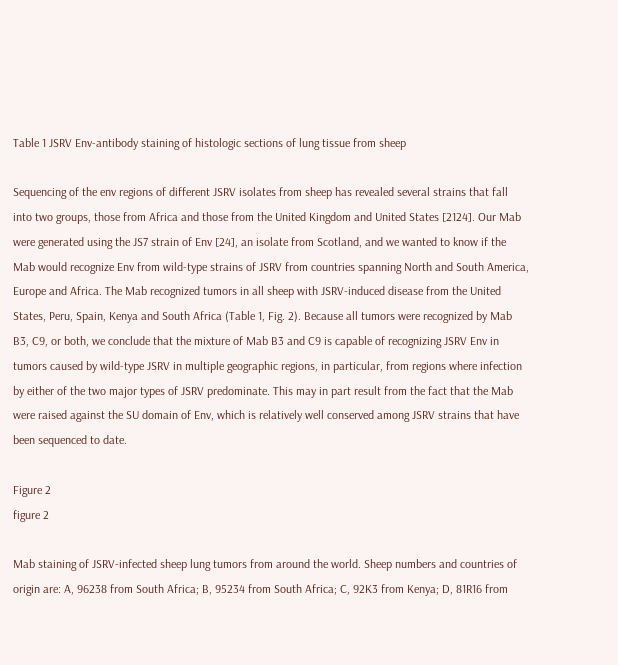Table 1 JSRV Env-antibody staining of histologic sections of lung tissue from sheep

Sequencing of the env regions of different JSRV isolates from sheep has revealed several strains that fall into two groups, those from Africa and those from the United Kingdom and United States [2124]. Our Mab were generated using the JS7 strain of Env [24], an isolate from Scotland, and we wanted to know if the Mab would recognize Env from wild-type strains of JSRV from countries spanning North and South America, Europe and Africa. The Mab recognized tumors in all sheep with JSRV-induced disease from the United States, Peru, Spain, Kenya and South Africa (Table 1, Fig. 2). Because all tumors were recognized by Mab B3, C9, or both, we conclude that the mixture of Mab B3 and C9 is capable of recognizing JSRV Env in tumors caused by wild-type JSRV in multiple geographic regions, in particular, from regions where infection by either of the two major types of JSRV predominate. This may in part result from the fact that the Mab were raised against the SU domain of Env, which is relatively well conserved among JSRV strains that have been sequenced to date.

Figure 2
figure 2

Mab staining of JSRV-infected sheep lung tumors from around the world. Sheep numbers and countries of origin are: A, 96238 from South Africa; B, 95234 from South Africa; C, 92K3 from Kenya; D, 81R16 from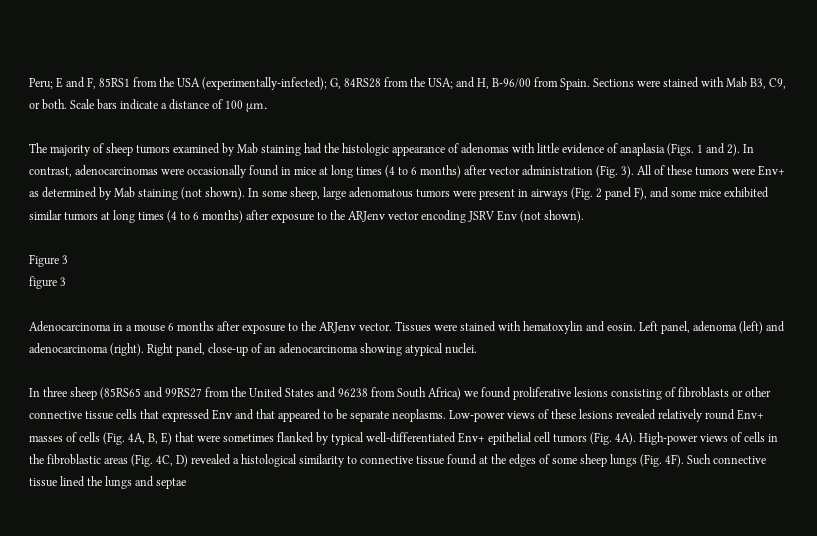Peru; E and F, 85RS1 from the USA (experimentally-infected); G, 84RS28 from the USA; and H, B-96/00 from Spain. Sections were stained with Mab B3, C9, or both. Scale bars indicate a distance of 100 μm.

The majority of sheep tumors examined by Mab staining had the histologic appearance of adenomas with little evidence of anaplasia (Figs. 1 and 2). In contrast, adenocarcinomas were occasionally found in mice at long times (4 to 6 months) after vector administration (Fig. 3). All of these tumors were Env+ as determined by Mab staining (not shown). In some sheep, large adenomatous tumors were present in airways (Fig. 2 panel F), and some mice exhibited similar tumors at long times (4 to 6 months) after exposure to the ARJenv vector encoding JSRV Env (not shown).

Figure 3
figure 3

Adenocarcinoma in a mouse 6 months after exposure to the ARJenv vector. Tissues were stained with hematoxylin and eosin. Left panel, adenoma (left) and adenocarcinoma (right). Right panel, close-up of an adenocarcinoma showing atypical nuclei.

In three sheep (85RS65 and 99RS27 from the United States and 96238 from South Africa) we found proliferative lesions consisting of fibroblasts or other connective tissue cells that expressed Env and that appeared to be separate neoplasms. Low-power views of these lesions revealed relatively round Env+ masses of cells (Fig. 4A, B, E) that were sometimes flanked by typical well-differentiated Env+ epithelial cell tumors (Fig. 4A). High-power views of cells in the fibroblastic areas (Fig. 4C, D) revealed a histological similarity to connective tissue found at the edges of some sheep lungs (Fig. 4F). Such connective tissue lined the lungs and septae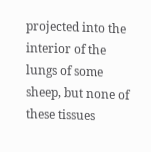projected into the interior of the lungs of some sheep, but none of these tissues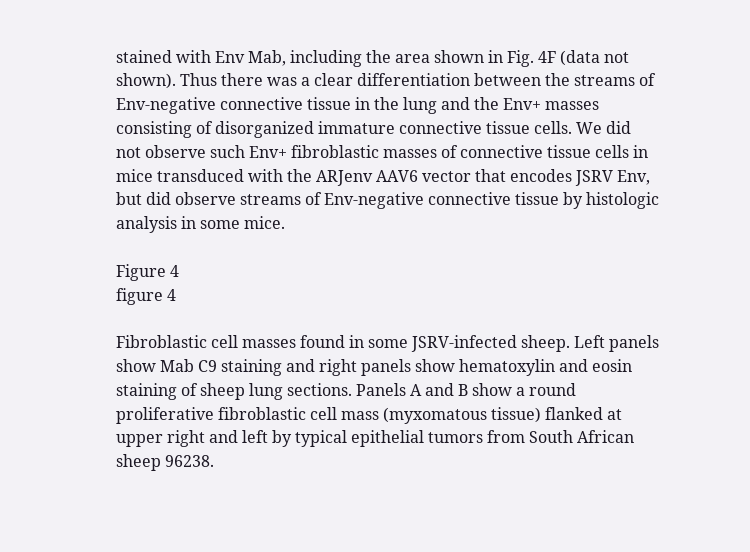stained with Env Mab, including the area shown in Fig. 4F (data not shown). Thus there was a clear differentiation between the streams of Env-negative connective tissue in the lung and the Env+ masses consisting of disorganized immature connective tissue cells. We did not observe such Env+ fibroblastic masses of connective tissue cells in mice transduced with the ARJenv AAV6 vector that encodes JSRV Env, but did observe streams of Env-negative connective tissue by histologic analysis in some mice.

Figure 4
figure 4

Fibroblastic cell masses found in some JSRV-infected sheep. Left panels show Mab C9 staining and right panels show hematoxylin and eosin staining of sheep lung sections. Panels A and B show a round proliferative fibroblastic cell mass (myxomatous tissue) flanked at upper right and left by typical epithelial tumors from South African sheep 96238.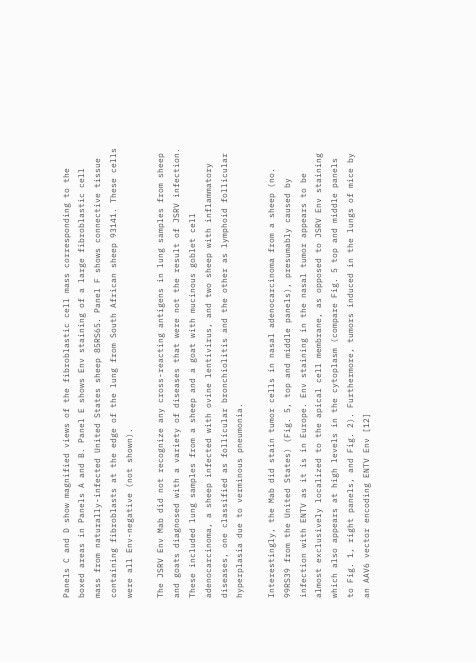Panels C and D show magnified views of the fibroblastic cell mass corresponding to the boxed areas in Panels A and B. Panel E shows Env staining of a large fibroblastic cell mass from naturally-infected United States sheep 85RS65. Panel F shows connective tissue containing fibroblasts at the edge of the lung from South African sheep 93141. These cells were all Env-negative (not shown).

The JSRV Env Mab did not recognize any cross-reacting antigens in lung samples from sheep and goats diagnosed with a variety of diseases that were not the result of JSRV infection. These included lung samples from a sheep and a goat with mucinous goblet cell adenocarcinoma, a sheep infected with ovine lentivirus, and two sheep with inflammatory diseases, one classified as follicular bronchiolitis and the other as lymphoid follicular hyperplasia due to verminous pneumonia.

Interestingly, the Mab did stain tumor cells in nasal adenocarcinoma from a sheep (no. 99RS39 from the United States) (Fig. 5, top and middle panels), presumably caused by infection with ENTV as it is in Europe. Env staining in the nasal tumor appears to be almost exclusively localized to the apical cell membrane, as opposed to JSRV Env staining which also appears at high levels in the cytoplasm (compare Fig. 5 top and middle panels to Fig. 1, right panels, and Fig. 2). Furthermore, tumors induced in the lungs of mice by an AAV6 vector encoding ENTV Env [12]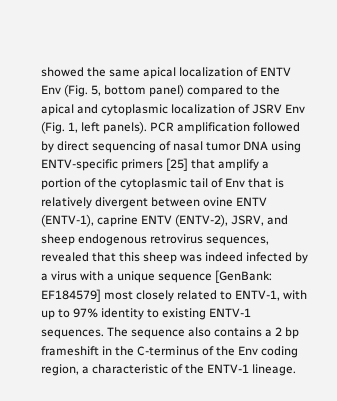showed the same apical localization of ENTV Env (Fig. 5, bottom panel) compared to the apical and cytoplasmic localization of JSRV Env (Fig. 1, left panels). PCR amplification followed by direct sequencing of nasal tumor DNA using ENTV-specific primers [25] that amplify a portion of the cytoplasmic tail of Env that is relatively divergent between ovine ENTV (ENTV-1), caprine ENTV (ENTV-2), JSRV, and sheep endogenous retrovirus sequences, revealed that this sheep was indeed infected by a virus with a unique sequence [GenBank: EF184579] most closely related to ENTV-1, with up to 97% identity to existing ENTV-1 sequences. The sequence also contains a 2 bp frameshift in the C-terminus of the Env coding region, a characteristic of the ENTV-1 lineage.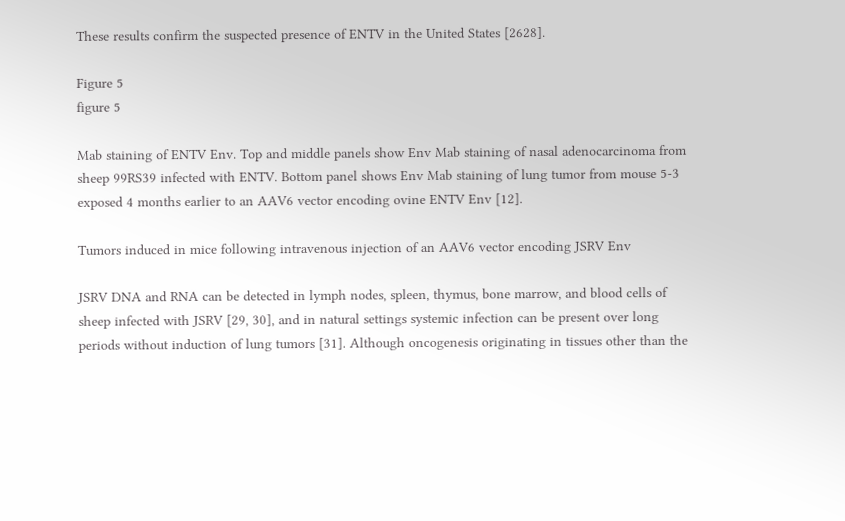These results confirm the suspected presence of ENTV in the United States [2628].

Figure 5
figure 5

Mab staining of ENTV Env. Top and middle panels show Env Mab staining of nasal adenocarcinoma from sheep 99RS39 infected with ENTV. Bottom panel shows Env Mab staining of lung tumor from mouse 5-3 exposed 4 months earlier to an AAV6 vector encoding ovine ENTV Env [12].

Tumors induced in mice following intravenous injection of an AAV6 vector encoding JSRV Env

JSRV DNA and RNA can be detected in lymph nodes, spleen, thymus, bone marrow, and blood cells of sheep infected with JSRV [29, 30], and in natural settings systemic infection can be present over long periods without induction of lung tumors [31]. Although oncogenesis originating in tissues other than the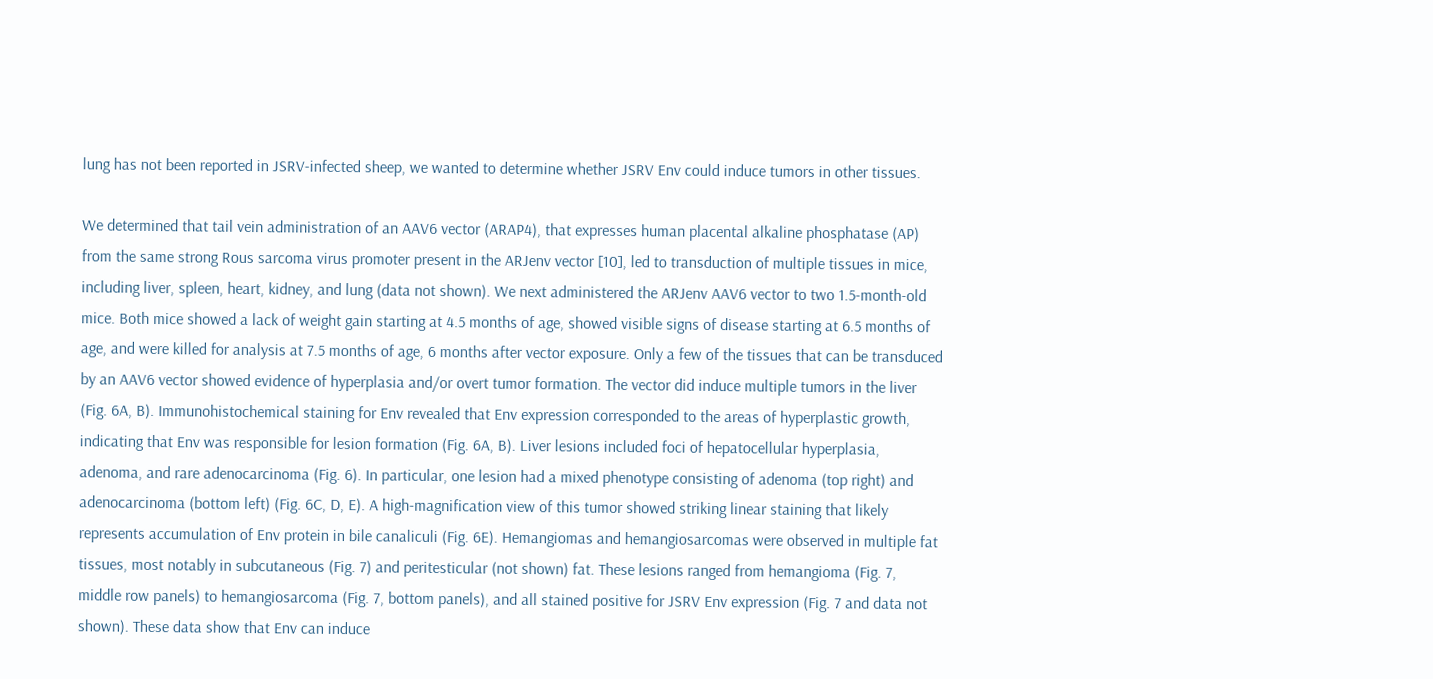lung has not been reported in JSRV-infected sheep, we wanted to determine whether JSRV Env could induce tumors in other tissues.

We determined that tail vein administration of an AAV6 vector (ARAP4), that expresses human placental alkaline phosphatase (AP) from the same strong Rous sarcoma virus promoter present in the ARJenv vector [10], led to transduction of multiple tissues in mice, including liver, spleen, heart, kidney, and lung (data not shown). We next administered the ARJenv AAV6 vector to two 1.5-month-old mice. Both mice showed a lack of weight gain starting at 4.5 months of age, showed visible signs of disease starting at 6.5 months of age, and were killed for analysis at 7.5 months of age, 6 months after vector exposure. Only a few of the tissues that can be transduced by an AAV6 vector showed evidence of hyperplasia and/or overt tumor formation. The vector did induce multiple tumors in the liver (Fig. 6A, B). Immunohistochemical staining for Env revealed that Env expression corresponded to the areas of hyperplastic growth, indicating that Env was responsible for lesion formation (Fig. 6A, B). Liver lesions included foci of hepatocellular hyperplasia, adenoma, and rare adenocarcinoma (Fig. 6). In particular, one lesion had a mixed phenotype consisting of adenoma (top right) and adenocarcinoma (bottom left) (Fig. 6C, D, E). A high-magnification view of this tumor showed striking linear staining that likely represents accumulation of Env protein in bile canaliculi (Fig. 6E). Hemangiomas and hemangiosarcomas were observed in multiple fat tissues, most notably in subcutaneous (Fig. 7) and peritesticular (not shown) fat. These lesions ranged from hemangioma (Fig. 7, middle row panels) to hemangiosarcoma (Fig. 7, bottom panels), and all stained positive for JSRV Env expression (Fig. 7 and data not shown). These data show that Env can induce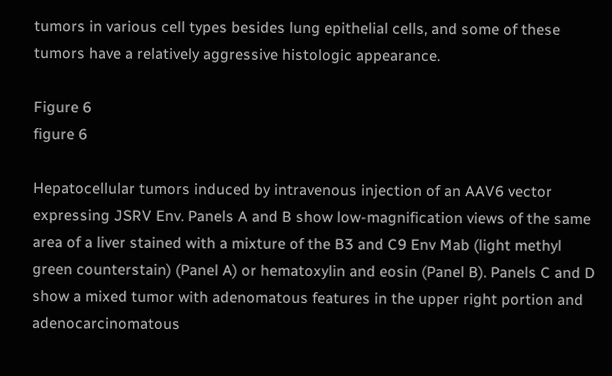tumors in various cell types besides lung epithelial cells, and some of these tumors have a relatively aggressive histologic appearance.

Figure 6
figure 6

Hepatocellular tumors induced by intravenous injection of an AAV6 vector expressing JSRV Env. Panels A and B show low-magnification views of the same area of a liver stained with a mixture of the B3 and C9 Env Mab (light methyl green counterstain) (Panel A) or hematoxylin and eosin (Panel B). Panels C and D show a mixed tumor with adenomatous features in the upper right portion and adenocarcinomatous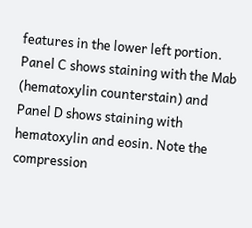features in the lower left portion. Panel C shows staining with the Mab (hematoxylin counterstain) and Panel D shows staining with hematoxylin and eosin. Note the compression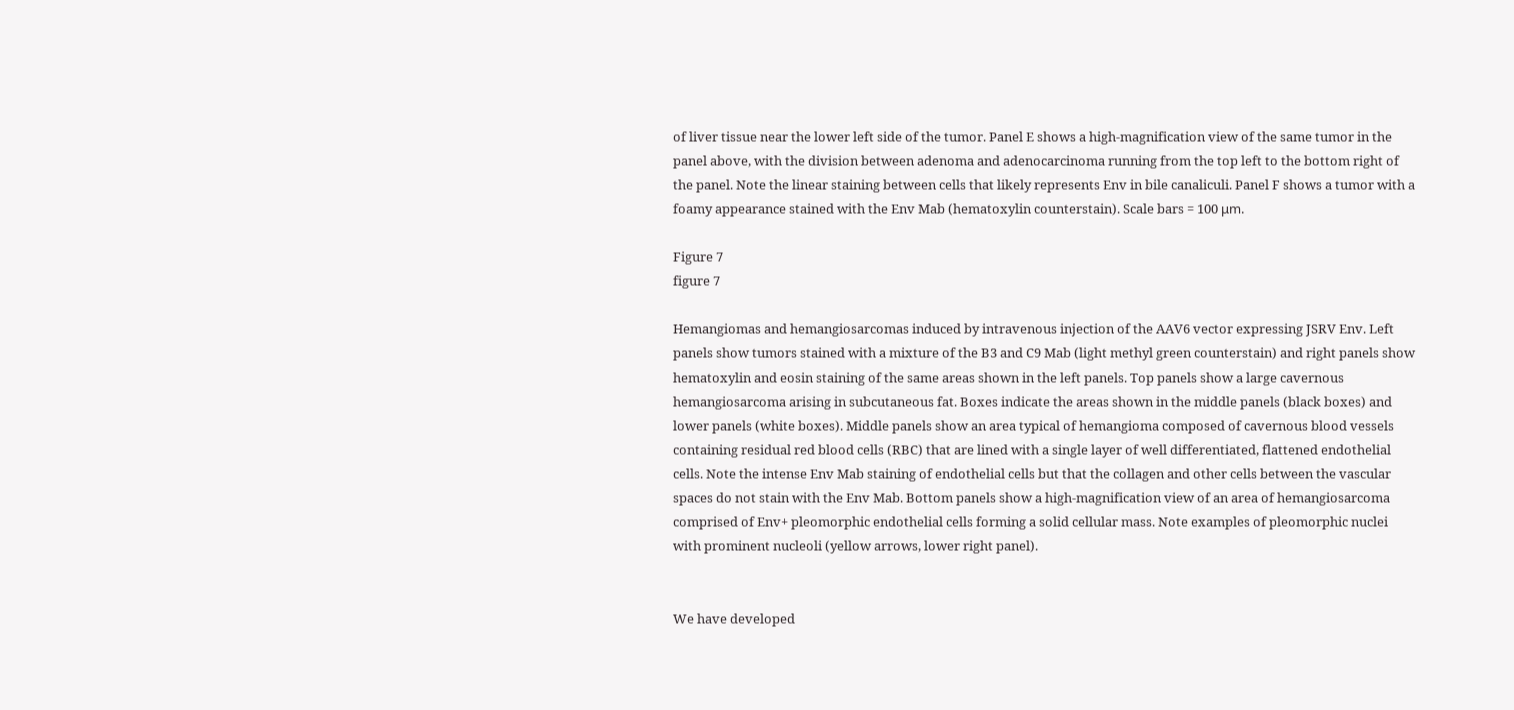of liver tissue near the lower left side of the tumor. Panel E shows a high-magnification view of the same tumor in the panel above, with the division between adenoma and adenocarcinoma running from the top left to the bottom right of the panel. Note the linear staining between cells that likely represents Env in bile canaliculi. Panel F shows a tumor with a foamy appearance stained with the Env Mab (hematoxylin counterstain). Scale bars = 100 μm.

Figure 7
figure 7

Hemangiomas and hemangiosarcomas induced by intravenous injection of the AAV6 vector expressing JSRV Env. Left panels show tumors stained with a mixture of the B3 and C9 Mab (light methyl green counterstain) and right panels show hematoxylin and eosin staining of the same areas shown in the left panels. Top panels show a large cavernous hemangiosarcoma arising in subcutaneous fat. Boxes indicate the areas shown in the middle panels (black boxes) and lower panels (white boxes). Middle panels show an area typical of hemangioma composed of cavernous blood vessels containing residual red blood cells (RBC) that are lined with a single layer of well differentiated, flattened endothelial cells. Note the intense Env Mab staining of endothelial cells but that the collagen and other cells between the vascular spaces do not stain with the Env Mab. Bottom panels show a high-magnification view of an area of hemangiosarcoma comprised of Env+ pleomorphic endothelial cells forming a solid cellular mass. Note examples of pleomorphic nuclei with prominent nucleoli (yellow arrows, lower right panel).


We have developed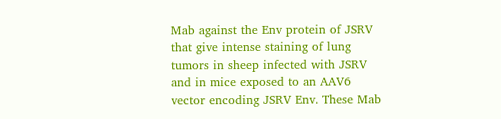Mab against the Env protein of JSRV that give intense staining of lung tumors in sheep infected with JSRV and in mice exposed to an AAV6 vector encoding JSRV Env. These Mab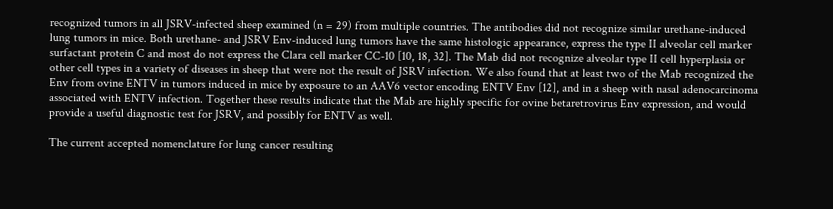recognized tumors in all JSRV-infected sheep examined (n = 29) from multiple countries. The antibodies did not recognize similar urethane-induced lung tumors in mice. Both urethane- and JSRV Env-induced lung tumors have the same histologic appearance, express the type II alveolar cell marker surfactant protein C and most do not express the Clara cell marker CC-10 [10, 18, 32]. The Mab did not recognize alveolar type II cell hyperplasia or other cell types in a variety of diseases in sheep that were not the result of JSRV infection. We also found that at least two of the Mab recognized the Env from ovine ENTV in tumors induced in mice by exposure to an AAV6 vector encoding ENTV Env [12], and in a sheep with nasal adenocarcinoma associated with ENTV infection. Together these results indicate that the Mab are highly specific for ovine betaretrovirus Env expression, and would provide a useful diagnostic test for JSRV, and possibly for ENTV as well.

The current accepted nomenclature for lung cancer resulting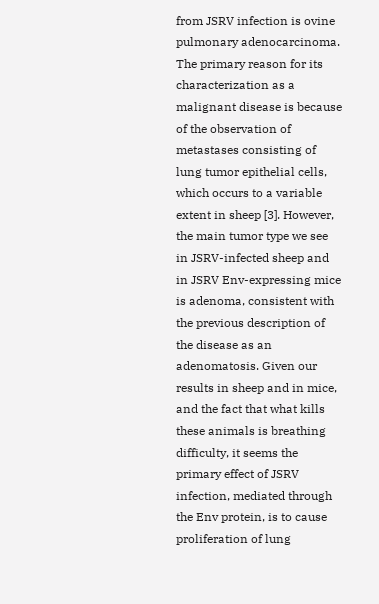from JSRV infection is ovine pulmonary adenocarcinoma. The primary reason for its characterization as a malignant disease is because of the observation of metastases consisting of lung tumor epithelial cells, which occurs to a variable extent in sheep [3]. However, the main tumor type we see in JSRV-infected sheep and in JSRV Env-expressing mice is adenoma, consistent with the previous description of the disease as an adenomatosis. Given our results in sheep and in mice, and the fact that what kills these animals is breathing difficulty, it seems the primary effect of JSRV infection, mediated through the Env protein, is to cause proliferation of lung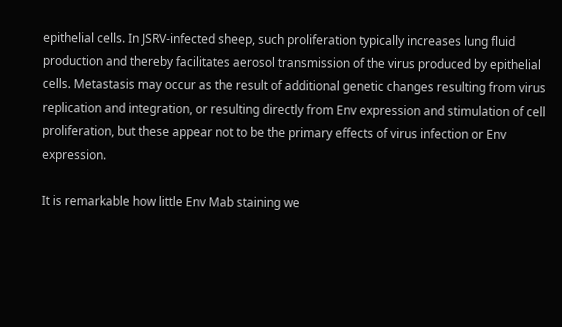epithelial cells. In JSRV-infected sheep, such proliferation typically increases lung fluid production and thereby facilitates aerosol transmission of the virus produced by epithelial cells. Metastasis may occur as the result of additional genetic changes resulting from virus replication and integration, or resulting directly from Env expression and stimulation of cell proliferation, but these appear not to be the primary effects of virus infection or Env expression.

It is remarkable how little Env Mab staining we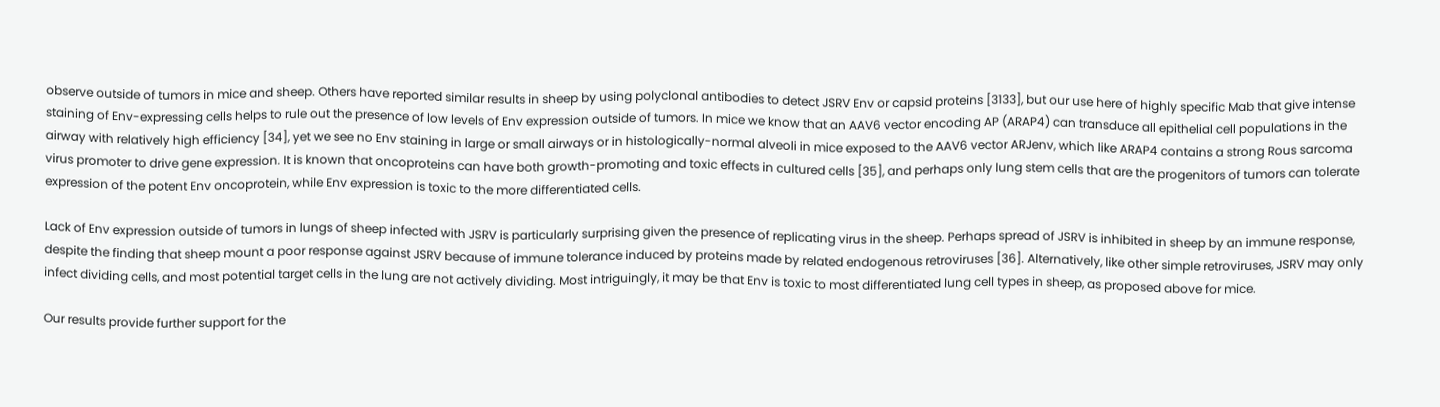observe outside of tumors in mice and sheep. Others have reported similar results in sheep by using polyclonal antibodies to detect JSRV Env or capsid proteins [3133], but our use here of highly specific Mab that give intense staining of Env-expressing cells helps to rule out the presence of low levels of Env expression outside of tumors. In mice we know that an AAV6 vector encoding AP (ARAP4) can transduce all epithelial cell populations in the airway with relatively high efficiency [34], yet we see no Env staining in large or small airways or in histologically-normal alveoli in mice exposed to the AAV6 vector ARJenv, which like ARAP4 contains a strong Rous sarcoma virus promoter to drive gene expression. It is known that oncoproteins can have both growth-promoting and toxic effects in cultured cells [35], and perhaps only lung stem cells that are the progenitors of tumors can tolerate expression of the potent Env oncoprotein, while Env expression is toxic to the more differentiated cells.

Lack of Env expression outside of tumors in lungs of sheep infected with JSRV is particularly surprising given the presence of replicating virus in the sheep. Perhaps spread of JSRV is inhibited in sheep by an immune response, despite the finding that sheep mount a poor response against JSRV because of immune tolerance induced by proteins made by related endogenous retroviruses [36]. Alternatively, like other simple retroviruses, JSRV may only infect dividing cells, and most potential target cells in the lung are not actively dividing. Most intriguingly, it may be that Env is toxic to most differentiated lung cell types in sheep, as proposed above for mice.

Our results provide further support for the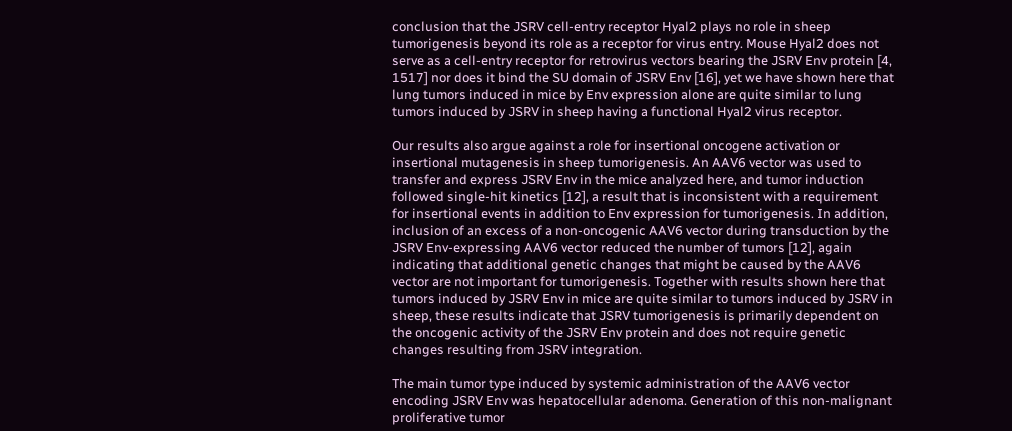conclusion that the JSRV cell-entry receptor Hyal2 plays no role in sheep tumorigenesis beyond its role as a receptor for virus entry. Mouse Hyal2 does not serve as a cell-entry receptor for retrovirus vectors bearing the JSRV Env protein [4, 1517] nor does it bind the SU domain of JSRV Env [16], yet we have shown here that lung tumors induced in mice by Env expression alone are quite similar to lung tumors induced by JSRV in sheep having a functional Hyal2 virus receptor.

Our results also argue against a role for insertional oncogene activation or insertional mutagenesis in sheep tumorigenesis. An AAV6 vector was used to transfer and express JSRV Env in the mice analyzed here, and tumor induction followed single-hit kinetics [12], a result that is inconsistent with a requirement for insertional events in addition to Env expression for tumorigenesis. In addition, inclusion of an excess of a non-oncogenic AAV6 vector during transduction by the JSRV Env-expressing AAV6 vector reduced the number of tumors [12], again indicating that additional genetic changes that might be caused by the AAV6 vector are not important for tumorigenesis. Together with results shown here that tumors induced by JSRV Env in mice are quite similar to tumors induced by JSRV in sheep, these results indicate that JSRV tumorigenesis is primarily dependent on the oncogenic activity of the JSRV Env protein and does not require genetic changes resulting from JSRV integration.

The main tumor type induced by systemic administration of the AAV6 vector encoding JSRV Env was hepatocellular adenoma. Generation of this non-malignant proliferative tumor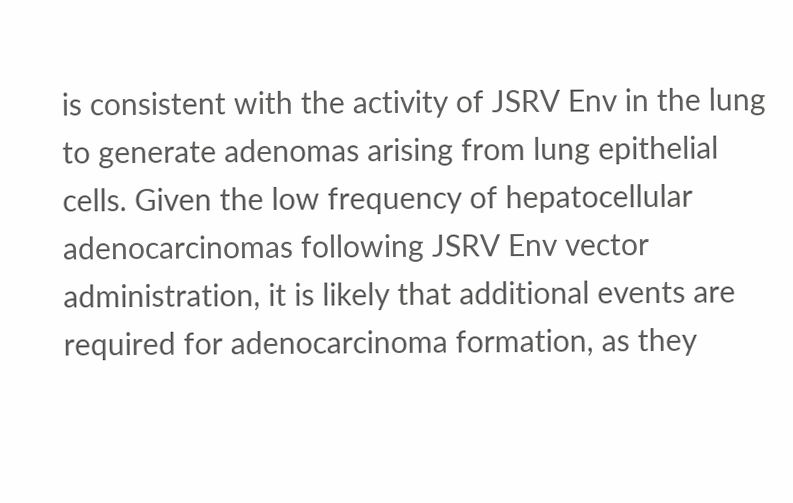is consistent with the activity of JSRV Env in the lung to generate adenomas arising from lung epithelial cells. Given the low frequency of hepatocellular adenocarcinomas following JSRV Env vector administration, it is likely that additional events are required for adenocarcinoma formation, as they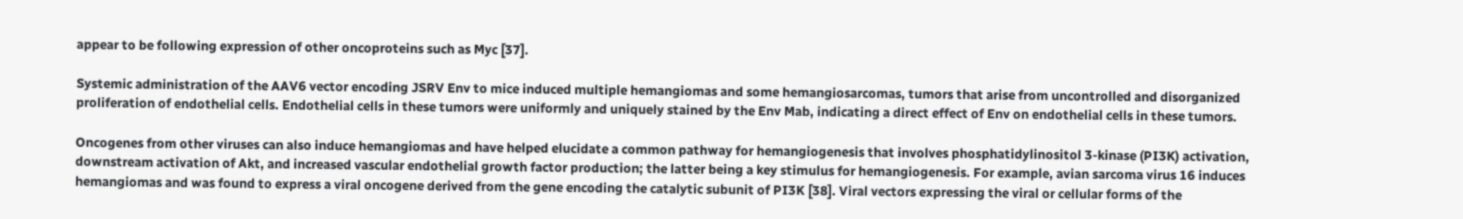appear to be following expression of other oncoproteins such as Myc [37].

Systemic administration of the AAV6 vector encoding JSRV Env to mice induced multiple hemangiomas and some hemangiosarcomas, tumors that arise from uncontrolled and disorganized proliferation of endothelial cells. Endothelial cells in these tumors were uniformly and uniquely stained by the Env Mab, indicating a direct effect of Env on endothelial cells in these tumors.

Oncogenes from other viruses can also induce hemangiomas and have helped elucidate a common pathway for hemangiogenesis that involves phosphatidylinositol 3-kinase (PI3K) activation, downstream activation of Akt, and increased vascular endothelial growth factor production; the latter being a key stimulus for hemangiogenesis. For example, avian sarcoma virus 16 induces hemangiomas and was found to express a viral oncogene derived from the gene encoding the catalytic subunit of PI3K [38]. Viral vectors expressing the viral or cellular forms of the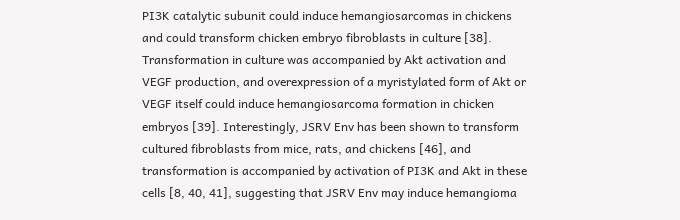PI3K catalytic subunit could induce hemangiosarcomas in chickens and could transform chicken embryo fibroblasts in culture [38]. Transformation in culture was accompanied by Akt activation and VEGF production, and overexpression of a myristylated form of Akt or VEGF itself could induce hemangiosarcoma formation in chicken embryos [39]. Interestingly, JSRV Env has been shown to transform cultured fibroblasts from mice, rats, and chickens [46], and transformation is accompanied by activation of PI3K and Akt in these cells [8, 40, 41], suggesting that JSRV Env may induce hemangioma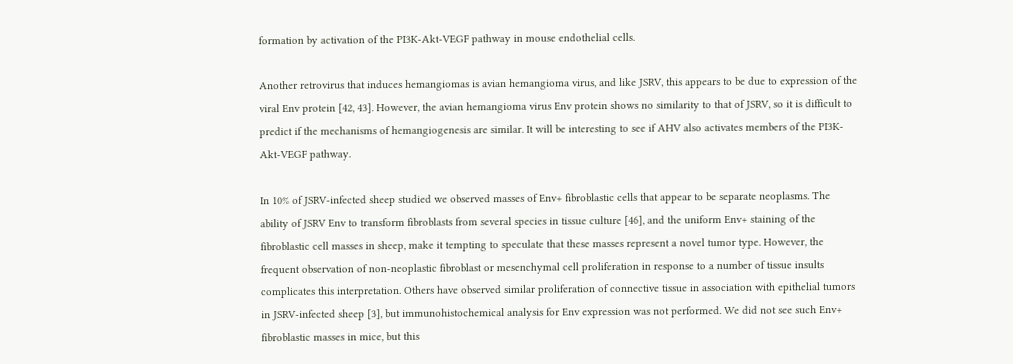formation by activation of the PI3K-Akt-VEGF pathway in mouse endothelial cells.

Another retrovirus that induces hemangiomas is avian hemangioma virus, and like JSRV, this appears to be due to expression of the viral Env protein [42, 43]. However, the avian hemangioma virus Env protein shows no similarity to that of JSRV, so it is difficult to predict if the mechanisms of hemangiogenesis are similar. It will be interesting to see if AHV also activates members of the PI3K-Akt-VEGF pathway.

In 10% of JSRV-infected sheep studied we observed masses of Env+ fibroblastic cells that appear to be separate neoplasms. The ability of JSRV Env to transform fibroblasts from several species in tissue culture [46], and the uniform Env+ staining of the fibroblastic cell masses in sheep, make it tempting to speculate that these masses represent a novel tumor type. However, the frequent observation of non-neoplastic fibroblast or mesenchymal cell proliferation in response to a number of tissue insults complicates this interpretation. Others have observed similar proliferation of connective tissue in association with epithelial tumors in JSRV-infected sheep [3], but immunohistochemical analysis for Env expression was not performed. We did not see such Env+ fibroblastic masses in mice, but this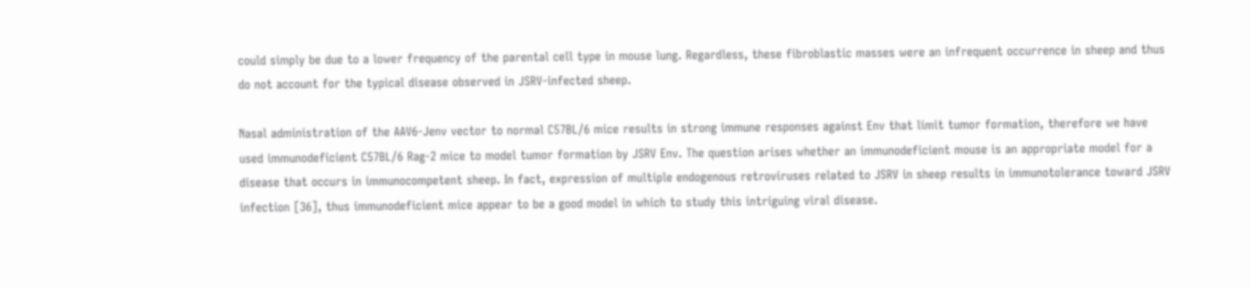could simply be due to a lower frequency of the parental cell type in mouse lung. Regardless, these fibroblastic masses were an infrequent occurrence in sheep and thus do not account for the typical disease observed in JSRV-infected sheep.

Nasal administration of the AAV6-Jenv vector to normal C57BL/6 mice results in strong immune responses against Env that limit tumor formation, therefore we have used immunodeficient C57BL/6 Rag-2 mice to model tumor formation by JSRV Env. The question arises whether an immunodeficient mouse is an appropriate model for a disease that occurs in immunocompetent sheep. In fact, expression of multiple endogenous retroviruses related to JSRV in sheep results in immunotolerance toward JSRV infection [36], thus immunodeficient mice appear to be a good model in which to study this intriguing viral disease.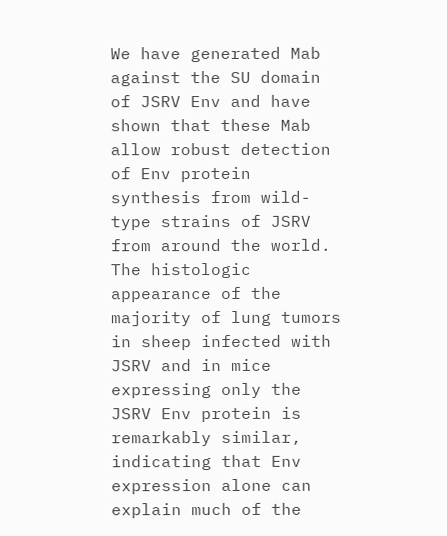We have generated Mab against the SU domain of JSRV Env and have shown that these Mab allow robust detection of Env protein synthesis from wild-type strains of JSRV from around the world. The histologic appearance of the majority of lung tumors in sheep infected with JSRV and in mice expressing only the JSRV Env protein is remarkably similar, indicating that Env expression alone can explain much of the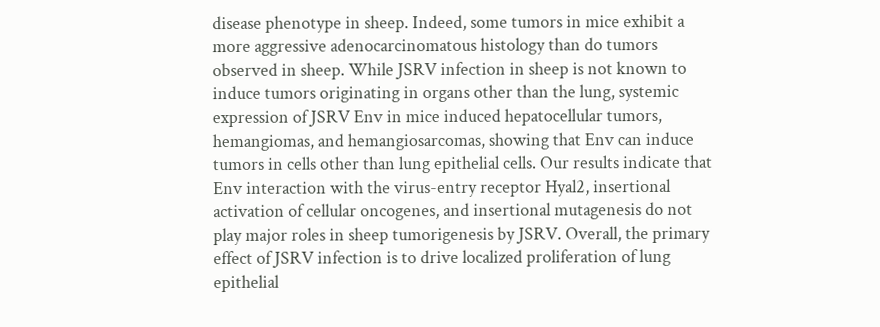disease phenotype in sheep. Indeed, some tumors in mice exhibit a more aggressive adenocarcinomatous histology than do tumors observed in sheep. While JSRV infection in sheep is not known to induce tumors originating in organs other than the lung, systemic expression of JSRV Env in mice induced hepatocellular tumors, hemangiomas, and hemangiosarcomas, showing that Env can induce tumors in cells other than lung epithelial cells. Our results indicate that Env interaction with the virus-entry receptor Hyal2, insertional activation of cellular oncogenes, and insertional mutagenesis do not play major roles in sheep tumorigenesis by JSRV. Overall, the primary effect of JSRV infection is to drive localized proliferation of lung epithelial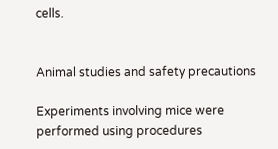cells.


Animal studies and safety precautions

Experiments involving mice were performed using procedures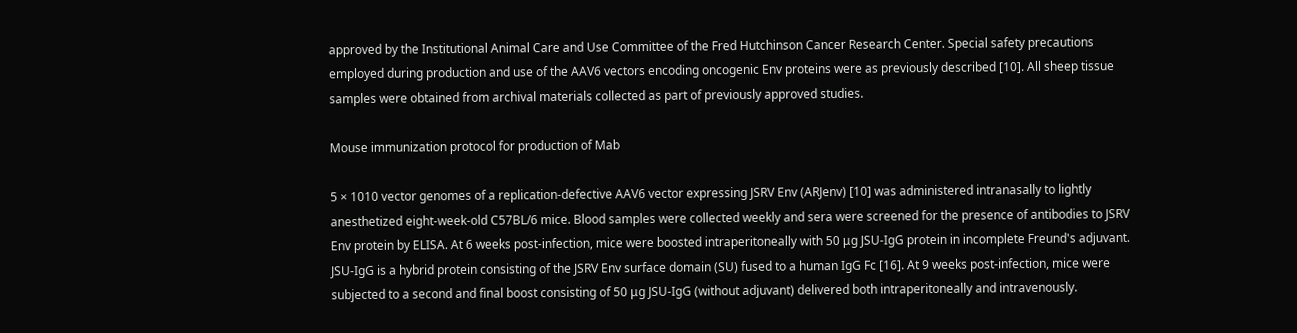approved by the Institutional Animal Care and Use Committee of the Fred Hutchinson Cancer Research Center. Special safety precautions employed during production and use of the AAV6 vectors encoding oncogenic Env proteins were as previously described [10]. All sheep tissue samples were obtained from archival materials collected as part of previously approved studies.

Mouse immunization protocol for production of Mab

5 × 1010 vector genomes of a replication-defective AAV6 vector expressing JSRV Env (ARJenv) [10] was administered intranasally to lightly anesthetized eight-week-old C57BL/6 mice. Blood samples were collected weekly and sera were screened for the presence of antibodies to JSRV Env protein by ELISA. At 6 weeks post-infection, mice were boosted intraperitoneally with 50 μg JSU-IgG protein in incomplete Freund's adjuvant. JSU-IgG is a hybrid protein consisting of the JSRV Env surface domain (SU) fused to a human IgG Fc [16]. At 9 weeks post-infection, mice were subjected to a second and final boost consisting of 50 μg JSU-IgG (without adjuvant) delivered both intraperitoneally and intravenously.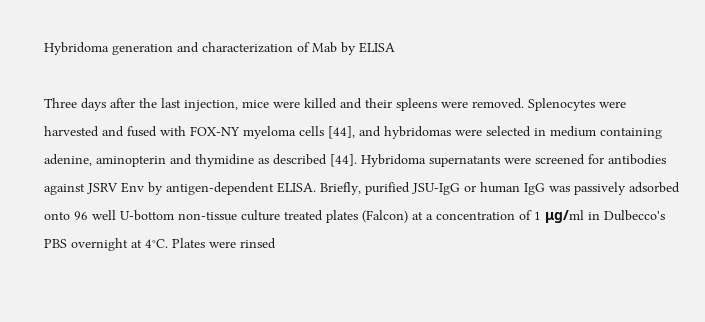Hybridoma generation and characterization of Mab by ELISA

Three days after the last injection, mice were killed and their spleens were removed. Splenocytes were harvested and fused with FOX-NY myeloma cells [44], and hybridomas were selected in medium containing adenine, aminopterin and thymidine as described [44]. Hybridoma supernatants were screened for antibodies against JSRV Env by antigen-dependent ELISA. Briefly, purified JSU-IgG or human IgG was passively adsorbed onto 96 well U-bottom non-tissue culture treated plates (Falcon) at a concentration of 1 μg/ml in Dulbecco's PBS overnight at 4°C. Plates were rinsed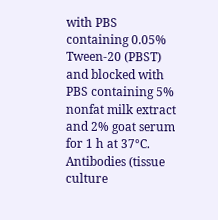with PBS containing 0.05% Tween-20 (PBST) and blocked with PBS containing 5% nonfat milk extract and 2% goat serum for 1 h at 37°C. Antibodies (tissue culture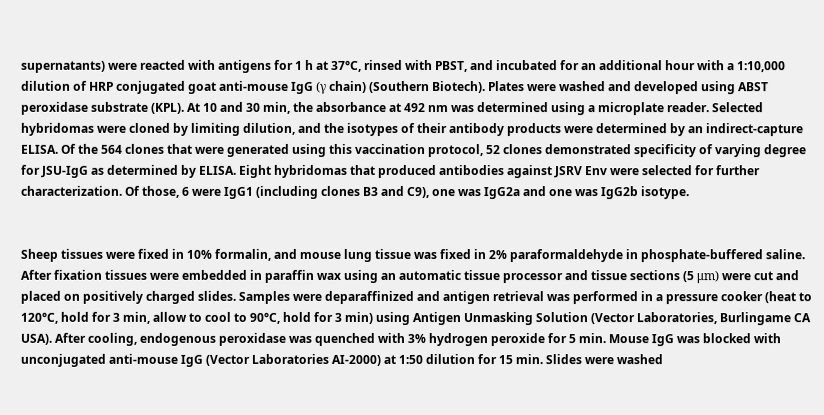supernatants) were reacted with antigens for 1 h at 37°C, rinsed with PBST, and incubated for an additional hour with a 1:10,000 dilution of HRP conjugated goat anti-mouse IgG (γ chain) (Southern Biotech). Plates were washed and developed using ABST peroxidase substrate (KPL). At 10 and 30 min, the absorbance at 492 nm was determined using a microplate reader. Selected hybridomas were cloned by limiting dilution, and the isotypes of their antibody products were determined by an indirect-capture ELISA. Of the 564 clones that were generated using this vaccination protocol, 52 clones demonstrated specificity of varying degree for JSU-IgG as determined by ELISA. Eight hybridomas that produced antibodies against JSRV Env were selected for further characterization. Of those, 6 were IgG1 (including clones B3 and C9), one was IgG2a and one was IgG2b isotype.


Sheep tissues were fixed in 10% formalin, and mouse lung tissue was fixed in 2% paraformaldehyde in phosphate-buffered saline. After fixation tissues were embedded in paraffin wax using an automatic tissue processor and tissue sections (5 μm) were cut and placed on positively charged slides. Samples were deparaffinized and antigen retrieval was performed in a pressure cooker (heat to 120°C, hold for 3 min, allow to cool to 90°C, hold for 3 min) using Antigen Unmasking Solution (Vector Laboratories, Burlingame CA USA). After cooling, endogenous peroxidase was quenched with 3% hydrogen peroxide for 5 min. Mouse IgG was blocked with unconjugated anti-mouse IgG (Vector Laboratories AI-2000) at 1:50 dilution for 15 min. Slides were washed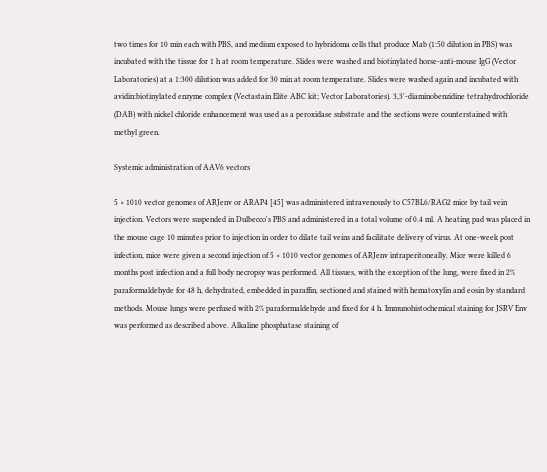two times for 10 min each with PBS, and medium exposed to hybridoma cells that produce Mab (1:50 dilution in PBS) was incubated with the tissue for 1 h at room temperature. Slides were washed and biotinylated horse-anti-mouse IgG (Vector Laboratories) at a 1:300 dilution was added for 30 min at room temperature. Slides were washed again and incubated with avidin:biotinylated enzyme complex (Vectastain Elite ABC kit; Vector Laboratories). 3,3'-diaminobenzidine tetrahydrochloride (DAB) with nickel chloride enhancement was used as a peroxidase substrate and the sections were counterstained with methyl green.

Systemic administration of AAV6 vectors

5 × 1010 vector genomes of ARJenv or ARAP4 [45] was administered intravenously to C57BL6/RAG2 mice by tail vein injection. Vectors were suspended in Dulbecco's PBS and administered in a total volume of 0.4 ml. A heating pad was placed in the mouse cage 10 minutes prior to injection in order to dilate tail veins and facilitate delivery of virus. At one-week post infection, mice were given a second injection of 5 × 1010 vector genomes of ARJenv intraperitoneally. Mice were killed 6 months post infection and a full body necropsy was performed. All tissues, with the exception of the lung, were fixed in 2% paraformaldehyde for 48 h, dehydrated, embedded in paraffin, sectioned and stained with hematoxylin and eosin by standard methods. Mouse lungs were perfused with 2% paraformaldehyde and fixed for 4 h. Immunohistochemical staining for JSRV Env was performed as described above. Alkaline phosphatase staining of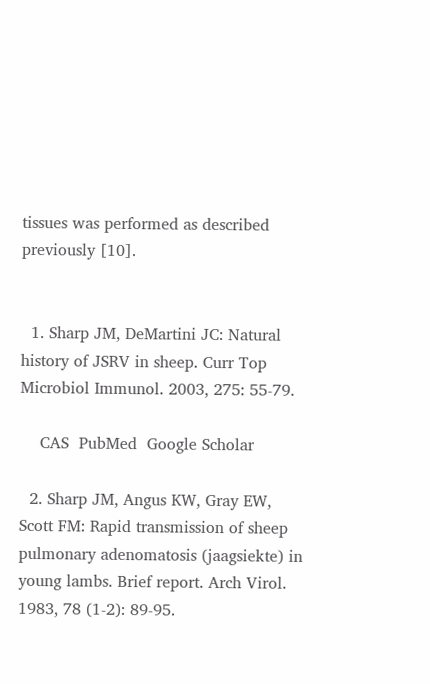tissues was performed as described previously [10].


  1. Sharp JM, DeMartini JC: Natural history of JSRV in sheep. Curr Top Microbiol Immunol. 2003, 275: 55-79.

    CAS  PubMed  Google Scholar

  2. Sharp JM, Angus KW, Gray EW, Scott FM: Rapid transmission of sheep pulmonary adenomatosis (jaagsiekte) in young lambs. Brief report. Arch Virol. 1983, 78 (1-2): 89-95.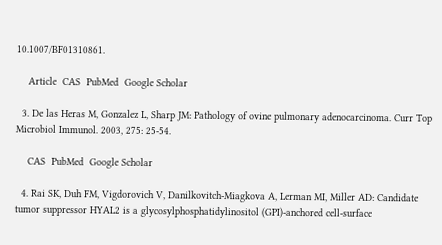10.1007/BF01310861.

    Article  CAS  PubMed  Google Scholar

  3. De las Heras M, Gonzalez L, Sharp JM: Pathology of ovine pulmonary adenocarcinoma. Curr Top Microbiol Immunol. 2003, 275: 25-54.

    CAS  PubMed  Google Scholar

  4. Rai SK, Duh FM, Vigdorovich V, Danilkovitch-Miagkova A, Lerman MI, Miller AD: Candidate tumor suppressor HYAL2 is a glycosylphosphatidylinositol (GPI)-anchored cell-surface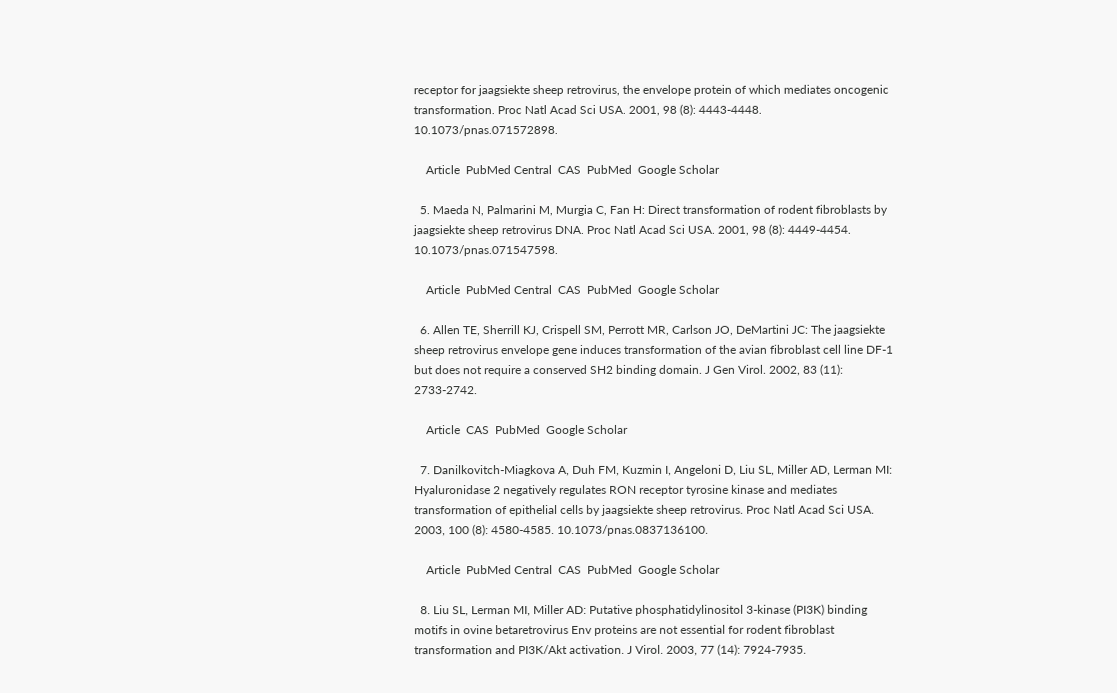receptor for jaagsiekte sheep retrovirus, the envelope protein of which mediates oncogenic transformation. Proc Natl Acad Sci USA. 2001, 98 (8): 4443-4448. 10.1073/pnas.071572898.

    Article  PubMed Central  CAS  PubMed  Google Scholar

  5. Maeda N, Palmarini M, Murgia C, Fan H: Direct transformation of rodent fibroblasts by jaagsiekte sheep retrovirus DNA. Proc Natl Acad Sci USA. 2001, 98 (8): 4449-4454. 10.1073/pnas.071547598.

    Article  PubMed Central  CAS  PubMed  Google Scholar

  6. Allen TE, Sherrill KJ, Crispell SM, Perrott MR, Carlson JO, DeMartini JC: The jaagsiekte sheep retrovirus envelope gene induces transformation of the avian fibroblast cell line DF-1 but does not require a conserved SH2 binding domain. J Gen Virol. 2002, 83 (11): 2733-2742.

    Article  CAS  PubMed  Google Scholar

  7. Danilkovitch-Miagkova A, Duh FM, Kuzmin I, Angeloni D, Liu SL, Miller AD, Lerman MI: Hyaluronidase 2 negatively regulates RON receptor tyrosine kinase and mediates transformation of epithelial cells by jaagsiekte sheep retrovirus. Proc Natl Acad Sci USA. 2003, 100 (8): 4580-4585. 10.1073/pnas.0837136100.

    Article  PubMed Central  CAS  PubMed  Google Scholar

  8. Liu SL, Lerman MI, Miller AD: Putative phosphatidylinositol 3-kinase (PI3K) binding motifs in ovine betaretrovirus Env proteins are not essential for rodent fibroblast transformation and PI3K/Akt activation. J Virol. 2003, 77 (14): 7924-7935.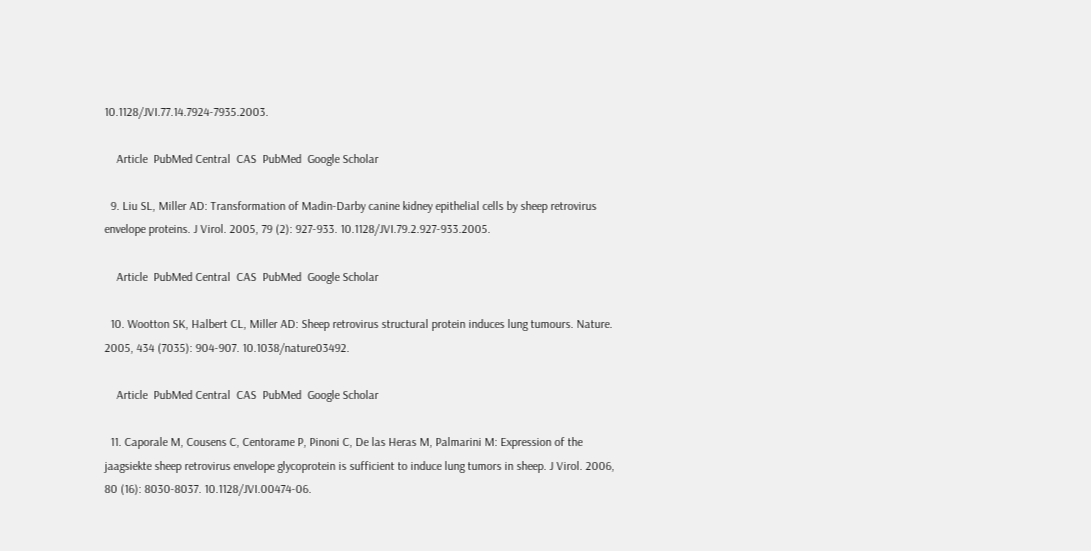10.1128/JVI.77.14.7924-7935.2003.

    Article  PubMed Central  CAS  PubMed  Google Scholar

  9. Liu SL, Miller AD: Transformation of Madin-Darby canine kidney epithelial cells by sheep retrovirus envelope proteins. J Virol. 2005, 79 (2): 927-933. 10.1128/JVI.79.2.927-933.2005.

    Article  PubMed Central  CAS  PubMed  Google Scholar

  10. Wootton SK, Halbert CL, Miller AD: Sheep retrovirus structural protein induces lung tumours. Nature. 2005, 434 (7035): 904-907. 10.1038/nature03492.

    Article  PubMed Central  CAS  PubMed  Google Scholar

  11. Caporale M, Cousens C, Centorame P, Pinoni C, De las Heras M, Palmarini M: Expression of the jaagsiekte sheep retrovirus envelope glycoprotein is sufficient to induce lung tumors in sheep. J Virol. 2006, 80 (16): 8030-8037. 10.1128/JVI.00474-06.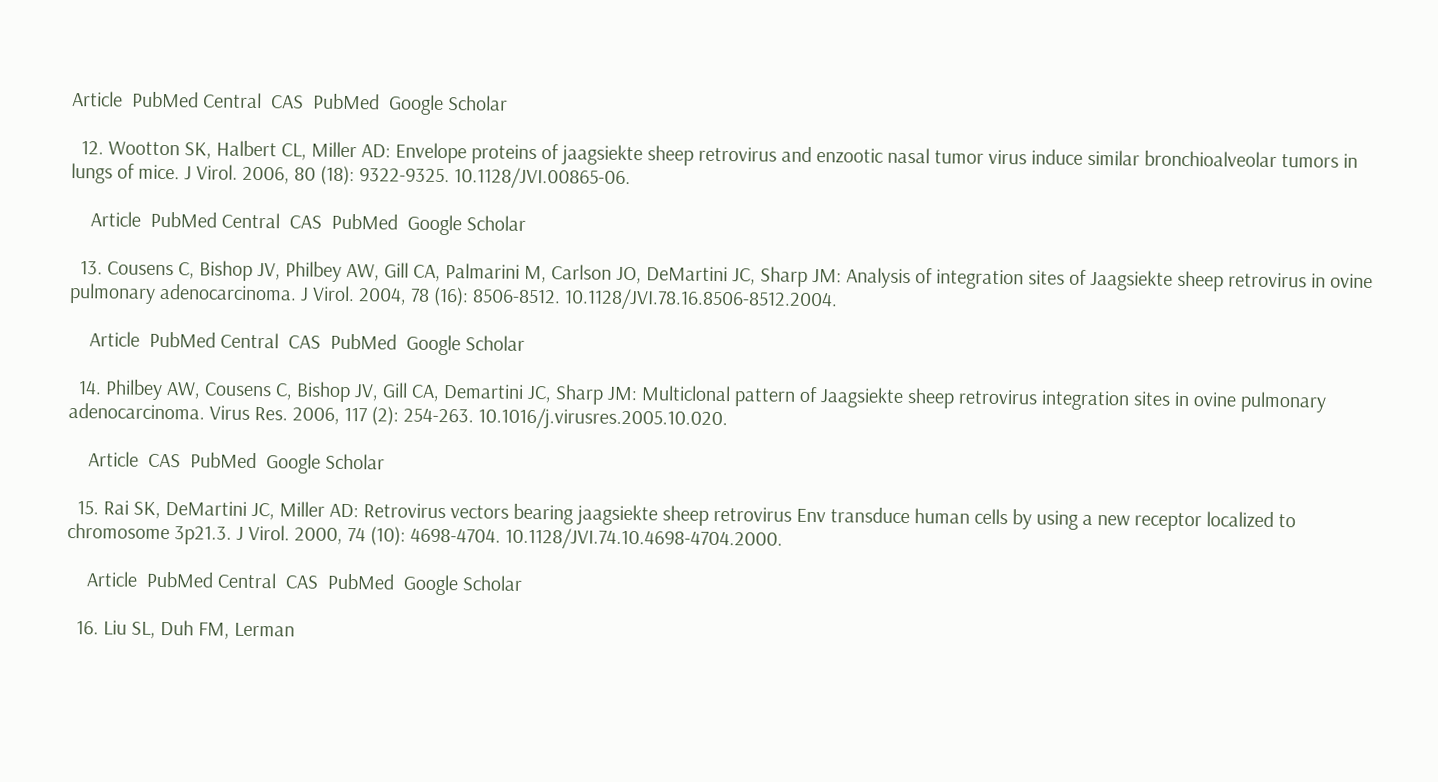Article  PubMed Central  CAS  PubMed  Google Scholar

  12. Wootton SK, Halbert CL, Miller AD: Envelope proteins of jaagsiekte sheep retrovirus and enzootic nasal tumor virus induce similar bronchioalveolar tumors in lungs of mice. J Virol. 2006, 80 (18): 9322-9325. 10.1128/JVI.00865-06.

    Article  PubMed Central  CAS  PubMed  Google Scholar

  13. Cousens C, Bishop JV, Philbey AW, Gill CA, Palmarini M, Carlson JO, DeMartini JC, Sharp JM: Analysis of integration sites of Jaagsiekte sheep retrovirus in ovine pulmonary adenocarcinoma. J Virol. 2004, 78 (16): 8506-8512. 10.1128/JVI.78.16.8506-8512.2004.

    Article  PubMed Central  CAS  PubMed  Google Scholar

  14. Philbey AW, Cousens C, Bishop JV, Gill CA, Demartini JC, Sharp JM: Multiclonal pattern of Jaagsiekte sheep retrovirus integration sites in ovine pulmonary adenocarcinoma. Virus Res. 2006, 117 (2): 254-263. 10.1016/j.virusres.2005.10.020.

    Article  CAS  PubMed  Google Scholar

  15. Rai SK, DeMartini JC, Miller AD: Retrovirus vectors bearing jaagsiekte sheep retrovirus Env transduce human cells by using a new receptor localized to chromosome 3p21.3. J Virol. 2000, 74 (10): 4698-4704. 10.1128/JVI.74.10.4698-4704.2000.

    Article  PubMed Central  CAS  PubMed  Google Scholar

  16. Liu SL, Duh FM, Lerman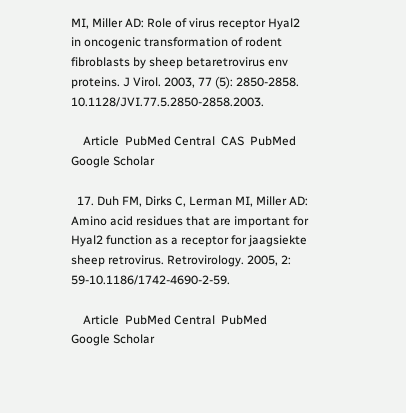MI, Miller AD: Role of virus receptor Hyal2 in oncogenic transformation of rodent fibroblasts by sheep betaretrovirus env proteins. J Virol. 2003, 77 (5): 2850-2858. 10.1128/JVI.77.5.2850-2858.2003.

    Article  PubMed Central  CAS  PubMed  Google Scholar

  17. Duh FM, Dirks C, Lerman MI, Miller AD: Amino acid residues that are important for Hyal2 function as a receptor for jaagsiekte sheep retrovirus. Retrovirology. 2005, 2: 59-10.1186/1742-4690-2-59.

    Article  PubMed Central  PubMed  Google Scholar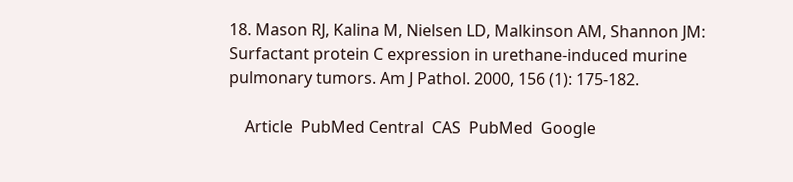18. Mason RJ, Kalina M, Nielsen LD, Malkinson AM, Shannon JM: Surfactant protein C expression in urethane-induced murine pulmonary tumors. Am J Pathol. 2000, 156 (1): 175-182.

    Article  PubMed Central  CAS  PubMed  Google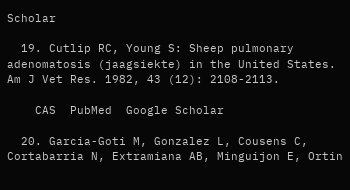Scholar

  19. Cutlip RC, Young S: Sheep pulmonary adenomatosis (jaagsiekte) in the United States. Am J Vet Res. 1982, 43 (12): 2108-2113.

    CAS  PubMed  Google Scholar

  20. Garcia-Goti M, Gonzalez L, Cousens C, Cortabarria N, Extramiana AB, Minguijon E, Ortin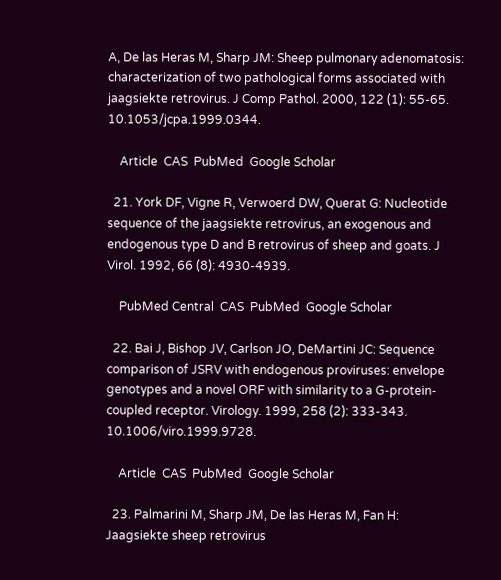A, De las Heras M, Sharp JM: Sheep pulmonary adenomatosis: characterization of two pathological forms associated with jaagsiekte retrovirus. J Comp Pathol. 2000, 122 (1): 55-65. 10.1053/jcpa.1999.0344.

    Article  CAS  PubMed  Google Scholar

  21. York DF, Vigne R, Verwoerd DW, Querat G: Nucleotide sequence of the jaagsiekte retrovirus, an exogenous and endogenous type D and B retrovirus of sheep and goats. J Virol. 1992, 66 (8): 4930-4939.

    PubMed Central  CAS  PubMed  Google Scholar

  22. Bai J, Bishop JV, Carlson JO, DeMartini JC: Sequence comparison of JSRV with endogenous proviruses: envelope genotypes and a novel ORF with similarity to a G-protein-coupled receptor. Virology. 1999, 258 (2): 333-343. 10.1006/viro.1999.9728.

    Article  CAS  PubMed  Google Scholar

  23. Palmarini M, Sharp JM, De las Heras M, Fan H: Jaagsiekte sheep retrovirus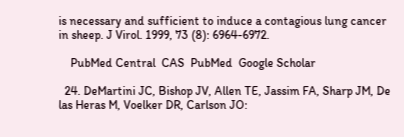is necessary and sufficient to induce a contagious lung cancer in sheep. J Virol. 1999, 73 (8): 6964-6972.

    PubMed Central  CAS  PubMed  Google Scholar

  24. DeMartini JC, Bishop JV, Allen TE, Jassim FA, Sharp JM, De las Heras M, Voelker DR, Carlson JO: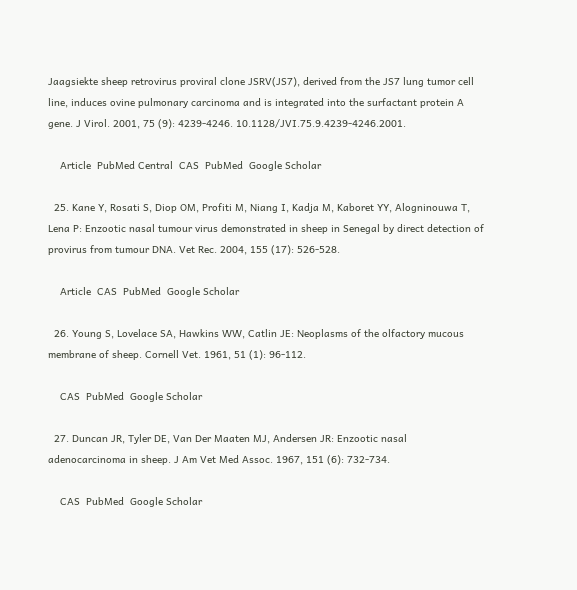Jaagsiekte sheep retrovirus proviral clone JSRV(JS7), derived from the JS7 lung tumor cell line, induces ovine pulmonary carcinoma and is integrated into the surfactant protein A gene. J Virol. 2001, 75 (9): 4239-4246. 10.1128/JVI.75.9.4239-4246.2001.

    Article  PubMed Central  CAS  PubMed  Google Scholar

  25. Kane Y, Rosati S, Diop OM, Profiti M, Niang I, Kadja M, Kaboret YY, Alogninouwa T, Lena P: Enzootic nasal tumour virus demonstrated in sheep in Senegal by direct detection of provirus from tumour DNA. Vet Rec. 2004, 155 (17): 526-528.

    Article  CAS  PubMed  Google Scholar

  26. Young S, Lovelace SA, Hawkins WW, Catlin JE: Neoplasms of the olfactory mucous membrane of sheep. Cornell Vet. 1961, 51 (1): 96-112.

    CAS  PubMed  Google Scholar

  27. Duncan JR, Tyler DE, Van Der Maaten MJ, Andersen JR: Enzootic nasal adenocarcinoma in sheep. J Am Vet Med Assoc. 1967, 151 (6): 732-734.

    CAS  PubMed  Google Scholar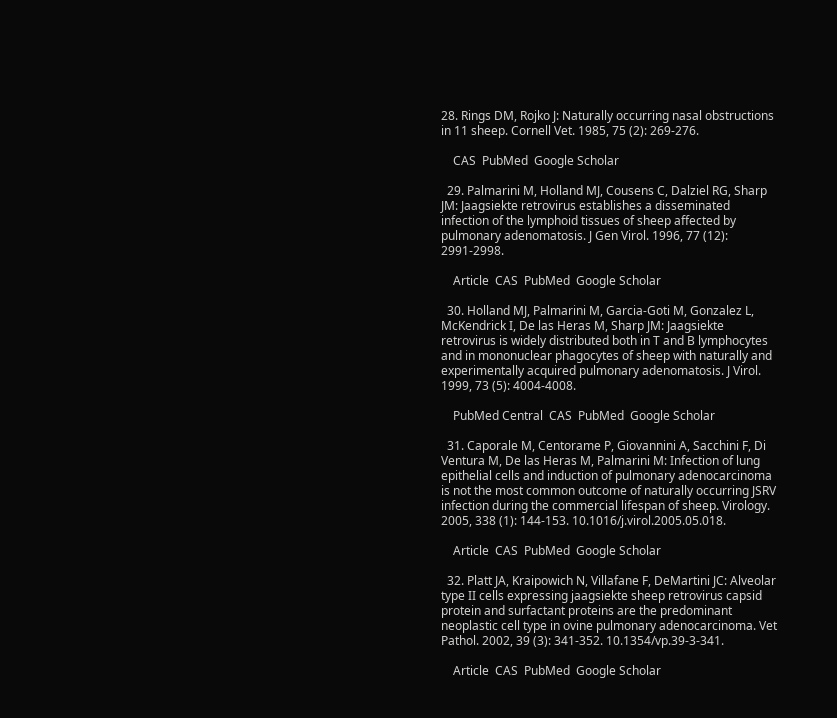28. Rings DM, Rojko J: Naturally occurring nasal obstructions in 11 sheep. Cornell Vet. 1985, 75 (2): 269-276.

    CAS  PubMed  Google Scholar

  29. Palmarini M, Holland MJ, Cousens C, Dalziel RG, Sharp JM: Jaagsiekte retrovirus establishes a disseminated infection of the lymphoid tissues of sheep affected by pulmonary adenomatosis. J Gen Virol. 1996, 77 (12): 2991-2998.

    Article  CAS  PubMed  Google Scholar

  30. Holland MJ, Palmarini M, Garcia-Goti M, Gonzalez L, McKendrick I, De las Heras M, Sharp JM: Jaagsiekte retrovirus is widely distributed both in T and B lymphocytes and in mononuclear phagocytes of sheep with naturally and experimentally acquired pulmonary adenomatosis. J Virol. 1999, 73 (5): 4004-4008.

    PubMed Central  CAS  PubMed  Google Scholar

  31. Caporale M, Centorame P, Giovannini A, Sacchini F, Di Ventura M, De las Heras M, Palmarini M: Infection of lung epithelial cells and induction of pulmonary adenocarcinoma is not the most common outcome of naturally occurring JSRV infection during the commercial lifespan of sheep. Virology. 2005, 338 (1): 144-153. 10.1016/j.virol.2005.05.018.

    Article  CAS  PubMed  Google Scholar

  32. Platt JA, Kraipowich N, Villafane F, DeMartini JC: Alveolar type II cells expressing jaagsiekte sheep retrovirus capsid protein and surfactant proteins are the predominant neoplastic cell type in ovine pulmonary adenocarcinoma. Vet Pathol. 2002, 39 (3): 341-352. 10.1354/vp.39-3-341.

    Article  CAS  PubMed  Google Scholar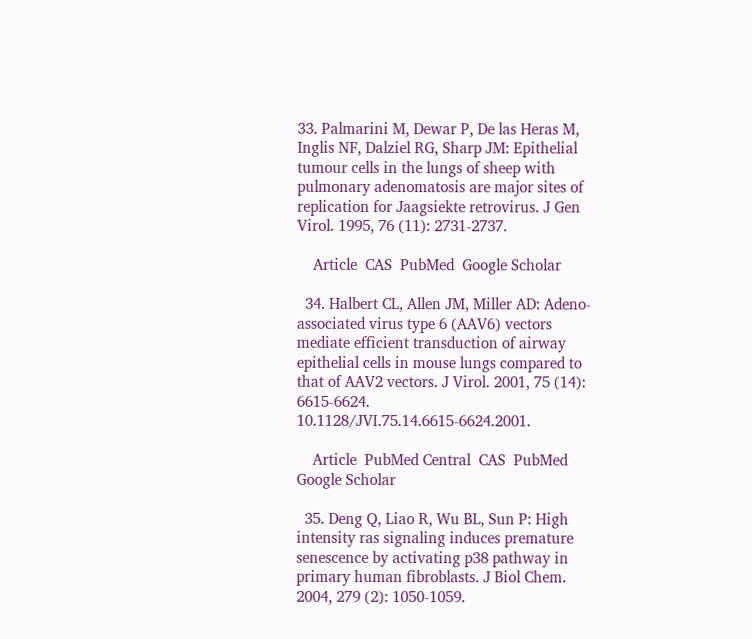33. Palmarini M, Dewar P, De las Heras M, Inglis NF, Dalziel RG, Sharp JM: Epithelial tumour cells in the lungs of sheep with pulmonary adenomatosis are major sites of replication for Jaagsiekte retrovirus. J Gen Virol. 1995, 76 (11): 2731-2737.

    Article  CAS  PubMed  Google Scholar

  34. Halbert CL, Allen JM, Miller AD: Adeno-associated virus type 6 (AAV6) vectors mediate efficient transduction of airway epithelial cells in mouse lungs compared to that of AAV2 vectors. J Virol. 2001, 75 (14): 6615-6624. 10.1128/JVI.75.14.6615-6624.2001.

    Article  PubMed Central  CAS  PubMed  Google Scholar

  35. Deng Q, Liao R, Wu BL, Sun P: High intensity ras signaling induces premature senescence by activating p38 pathway in primary human fibroblasts. J Biol Chem. 2004, 279 (2): 1050-1059.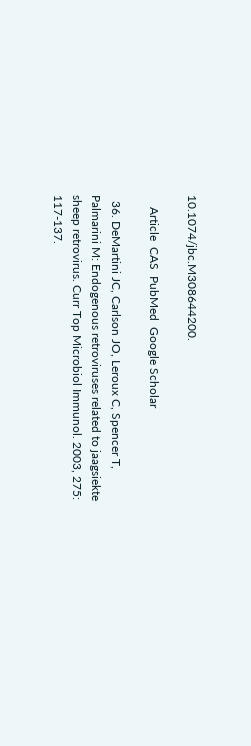10.1074/jbc.M308644200.

    Article  CAS  PubMed  Google Scholar

  36. DeMartini JC, Carlson JO, Leroux C, Spencer T, Palmarini M: Endogenous retroviruses related to jaagsiekte sheep retrovirus. Curr Top Microbiol Immunol. 2003, 275: 117-137.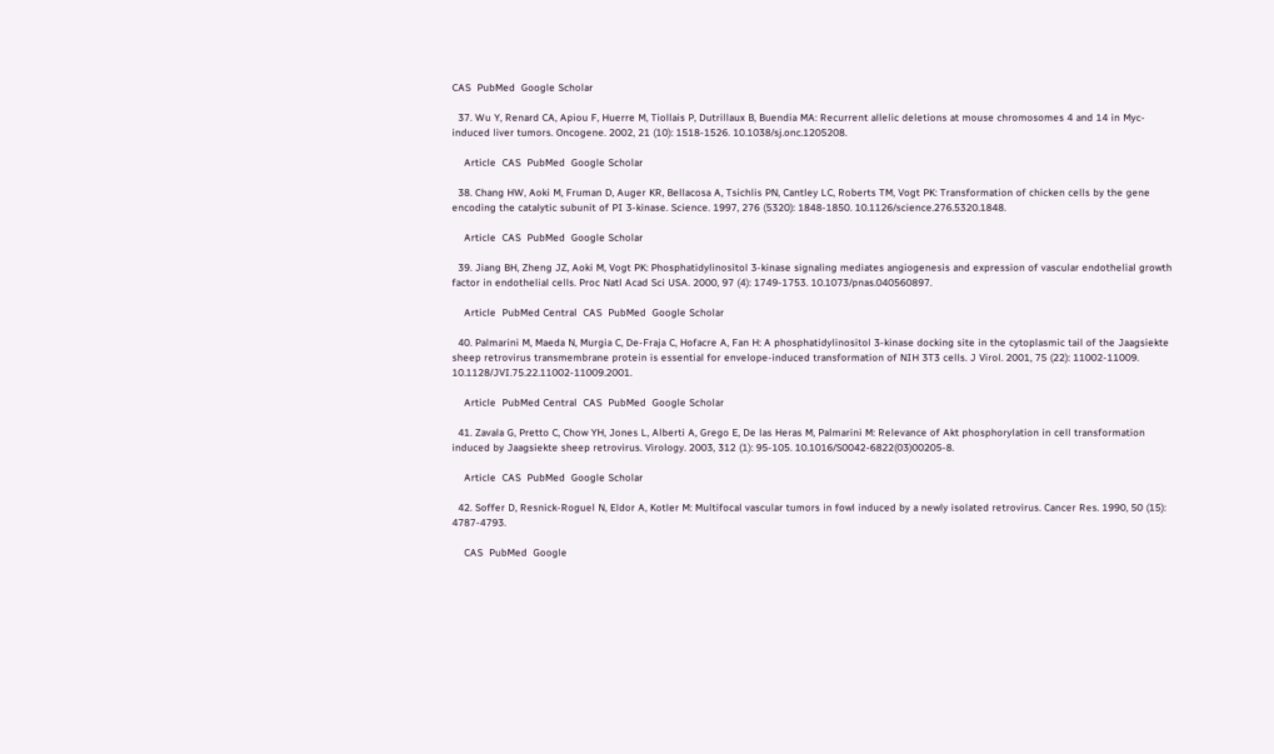CAS  PubMed  Google Scholar

  37. Wu Y, Renard CA, Apiou F, Huerre M, Tiollais P, Dutrillaux B, Buendia MA: Recurrent allelic deletions at mouse chromosomes 4 and 14 in Myc-induced liver tumors. Oncogene. 2002, 21 (10): 1518-1526. 10.1038/sj.onc.1205208.

    Article  CAS  PubMed  Google Scholar

  38. Chang HW, Aoki M, Fruman D, Auger KR, Bellacosa A, Tsichlis PN, Cantley LC, Roberts TM, Vogt PK: Transformation of chicken cells by the gene encoding the catalytic subunit of PI 3-kinase. Science. 1997, 276 (5320): 1848-1850. 10.1126/science.276.5320.1848.

    Article  CAS  PubMed  Google Scholar

  39. Jiang BH, Zheng JZ, Aoki M, Vogt PK: Phosphatidylinositol 3-kinase signaling mediates angiogenesis and expression of vascular endothelial growth factor in endothelial cells. Proc Natl Acad Sci USA. 2000, 97 (4): 1749-1753. 10.1073/pnas.040560897.

    Article  PubMed Central  CAS  PubMed  Google Scholar

  40. Palmarini M, Maeda N, Murgia C, De-Fraja C, Hofacre A, Fan H: A phosphatidylinositol 3-kinase docking site in the cytoplasmic tail of the Jaagsiekte sheep retrovirus transmembrane protein is essential for envelope-induced transformation of NIH 3T3 cells. J Virol. 2001, 75 (22): 11002-11009. 10.1128/JVI.75.22.11002-11009.2001.

    Article  PubMed Central  CAS  PubMed  Google Scholar

  41. Zavala G, Pretto C, Chow YH, Jones L, Alberti A, Grego E, De las Heras M, Palmarini M: Relevance of Akt phosphorylation in cell transformation induced by Jaagsiekte sheep retrovirus. Virology. 2003, 312 (1): 95-105. 10.1016/S0042-6822(03)00205-8.

    Article  CAS  PubMed  Google Scholar

  42. Soffer D, Resnick-Roguel N, Eldor A, Kotler M: Multifocal vascular tumors in fowl induced by a newly isolated retrovirus. Cancer Res. 1990, 50 (15): 4787-4793.

    CAS  PubMed  Google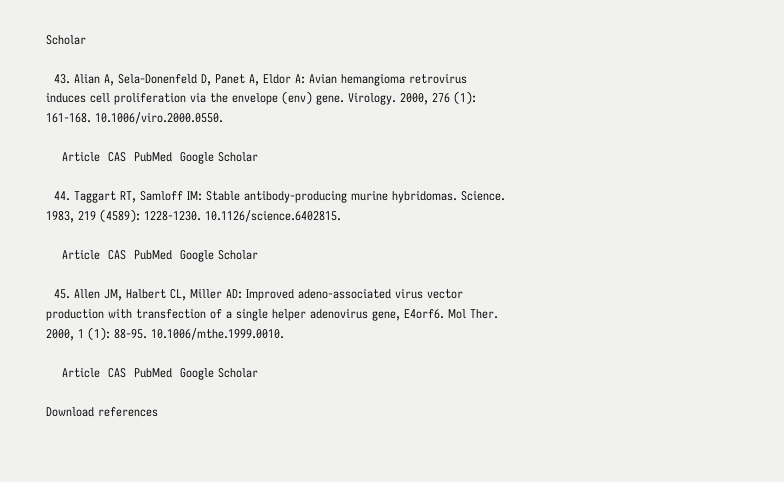Scholar

  43. Alian A, Sela-Donenfeld D, Panet A, Eldor A: Avian hemangioma retrovirus induces cell proliferation via the envelope (env) gene. Virology. 2000, 276 (1): 161-168. 10.1006/viro.2000.0550.

    Article  CAS  PubMed  Google Scholar

  44. Taggart RT, Samloff IM: Stable antibody-producing murine hybridomas. Science. 1983, 219 (4589): 1228-1230. 10.1126/science.6402815.

    Article  CAS  PubMed  Google Scholar

  45. Allen JM, Halbert CL, Miller AD: Improved adeno-associated virus vector production with transfection of a single helper adenovirus gene, E4orf6. Mol Ther. 2000, 1 (1): 88-95. 10.1006/mthe.1999.0010.

    Article  CAS  PubMed  Google Scholar

Download references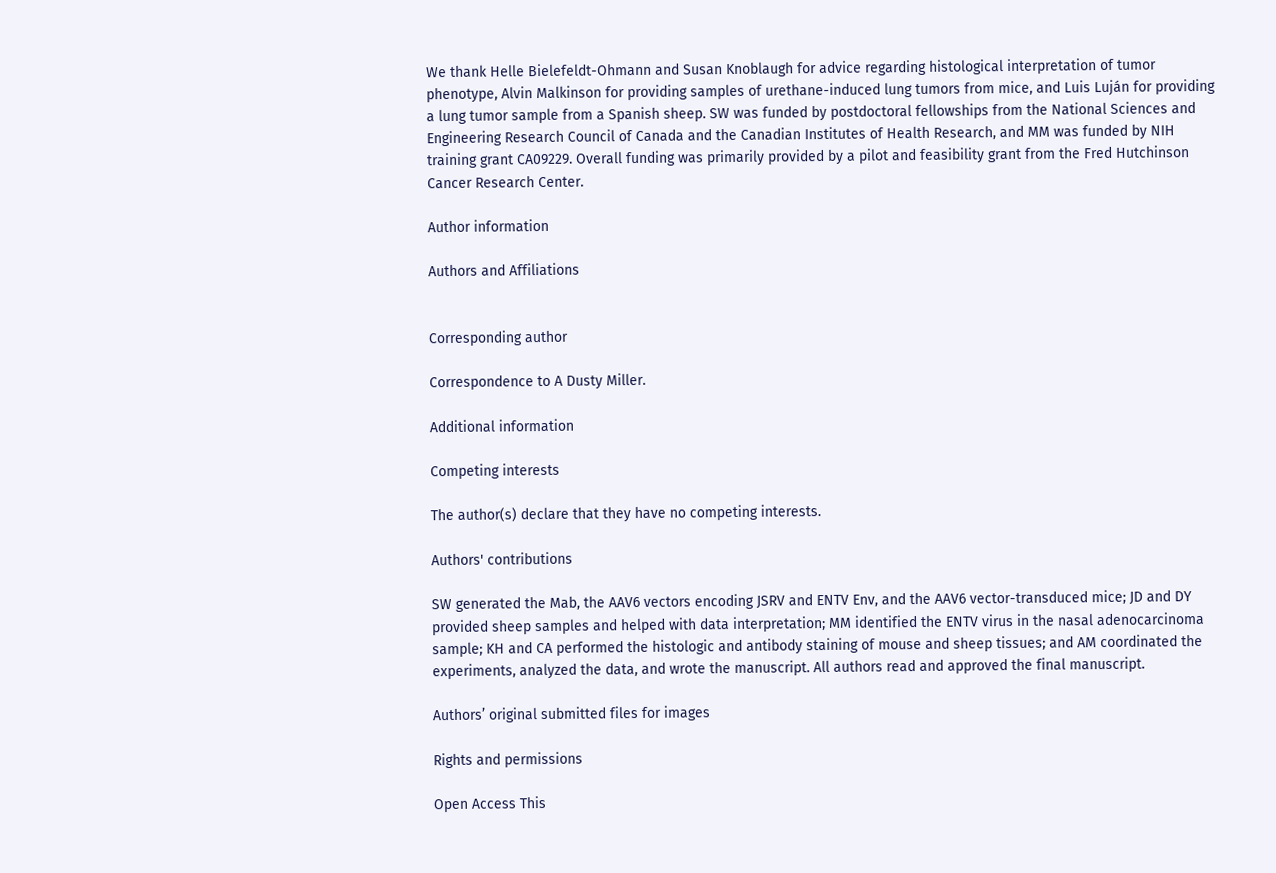We thank Helle Bielefeldt-Ohmann and Susan Knoblaugh for advice regarding histological interpretation of tumor phenotype, Alvin Malkinson for providing samples of urethane-induced lung tumors from mice, and Luis Luján for providing a lung tumor sample from a Spanish sheep. SW was funded by postdoctoral fellowships from the National Sciences and Engineering Research Council of Canada and the Canadian Institutes of Health Research, and MM was funded by NIH training grant CA09229. Overall funding was primarily provided by a pilot and feasibility grant from the Fred Hutchinson Cancer Research Center.

Author information

Authors and Affiliations


Corresponding author

Correspondence to A Dusty Miller.

Additional information

Competing interests

The author(s) declare that they have no competing interests.

Authors' contributions

SW generated the Mab, the AAV6 vectors encoding JSRV and ENTV Env, and the AAV6 vector-transduced mice; JD and DY provided sheep samples and helped with data interpretation; MM identified the ENTV virus in the nasal adenocarcinoma sample; KH and CA performed the histologic and antibody staining of mouse and sheep tissues; and AM coordinated the experiments, analyzed the data, and wrote the manuscript. All authors read and approved the final manuscript.

Authors’ original submitted files for images

Rights and permissions

Open Access This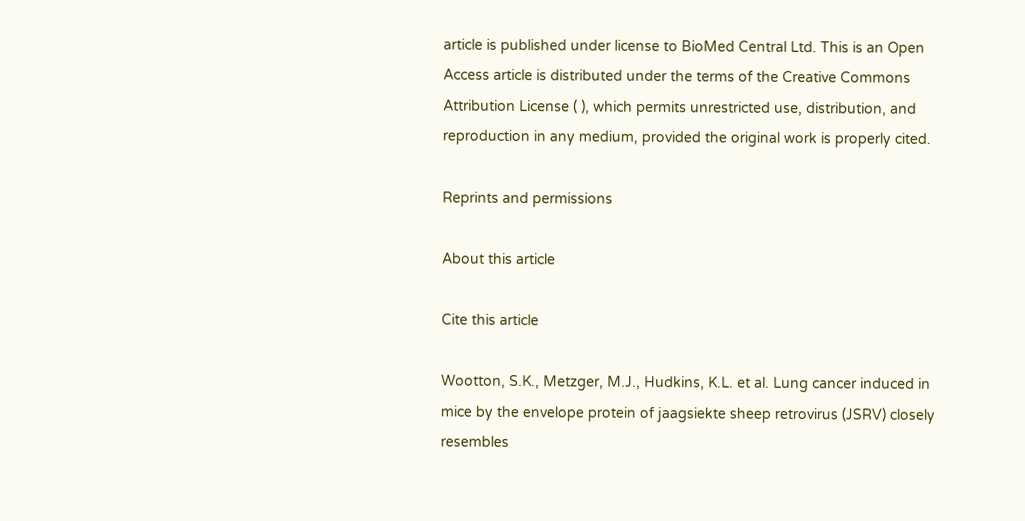article is published under license to BioMed Central Ltd. This is an Open Access article is distributed under the terms of the Creative Commons Attribution License ( ), which permits unrestricted use, distribution, and reproduction in any medium, provided the original work is properly cited.

Reprints and permissions

About this article

Cite this article

Wootton, S.K., Metzger, M.J., Hudkins, K.L. et al. Lung cancer induced in mice by the envelope protein of jaagsiekte sheep retrovirus (JSRV) closely resembles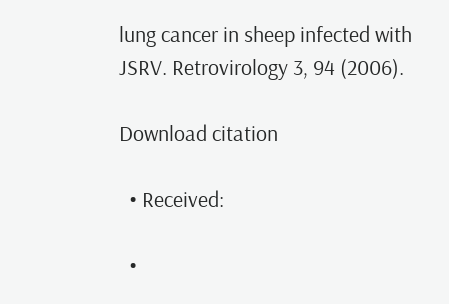lung cancer in sheep infected with JSRV. Retrovirology 3, 94 (2006).

Download citation

  • Received:

  •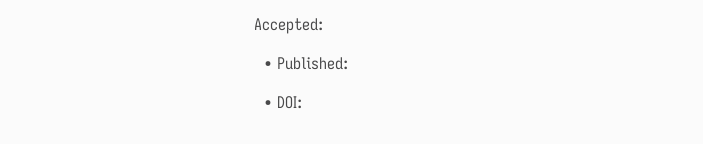Accepted:

  • Published:

  • DOI: